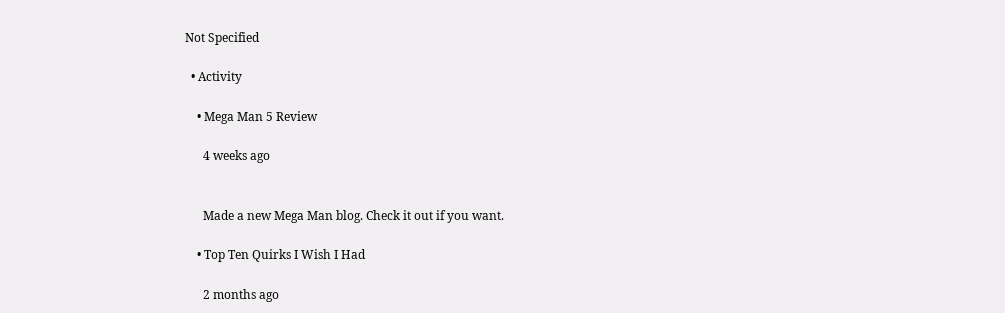Not Specified

  • Activity

    • Mega Man 5 Review

      4 weeks ago


      Made a new Mega Man blog. Check it out if you want.

    • Top Ten Quirks I Wish I Had

      2 months ago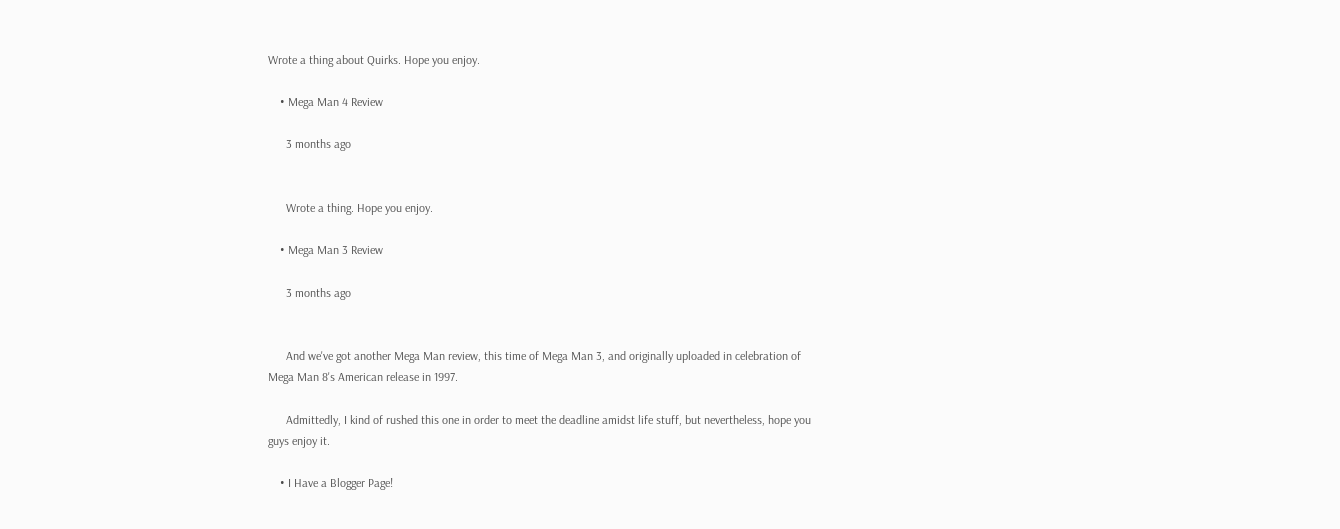Wrote a thing about Quirks. Hope you enjoy.

    • Mega Man 4 Review

      3 months ago


      Wrote a thing. Hope you enjoy.

    • Mega Man 3 Review

      3 months ago


      And we've got another Mega Man review, this time of Mega Man 3, and originally uploaded in celebration of Mega Man 8's American release in 1997.

      Admittedly, I kind of rushed this one in order to meet the deadline amidst life stuff, but nevertheless, hope you guys enjoy it.

    • I Have a Blogger Page!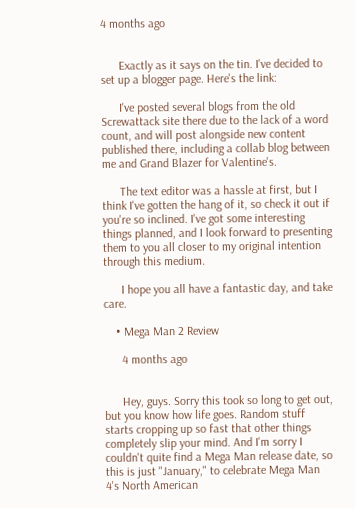4 months ago


      Exactly as it says on the tin. I've decided to set up a blogger page. Here's the link:

      I've posted several blogs from the old Screwattack site there due to the lack of a word count, and will post alongside new content published there, including a collab blog between me and Grand Blazer for Valentine's.

      The text editor was a hassle at first, but I think I've gotten the hang of it, so check it out if you're so inclined. I've got some interesting things planned, and I look forward to presenting them to you all closer to my original intention through this medium.

      I hope you all have a fantastic day, and take care.

    • Mega Man 2 Review

      4 months ago


      Hey, guys. Sorry this took so long to get out, but you know how life goes. Random stuff starts cropping up so fast that other things completely slip your mind. And I'm sorry I couldn't quite find a Mega Man release date, so this is just "January," to celebrate Mega Man 4's North American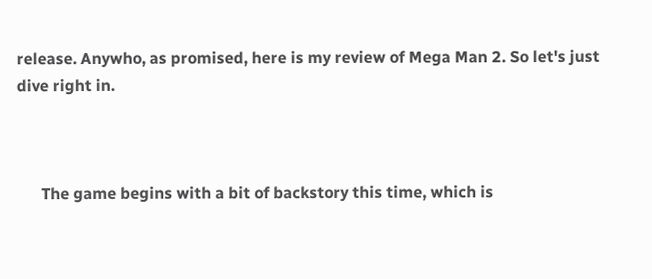release. Anywho, as promised, here is my review of Mega Man 2. So let's just dive right in.



      The game begins with a bit of backstory this time, which is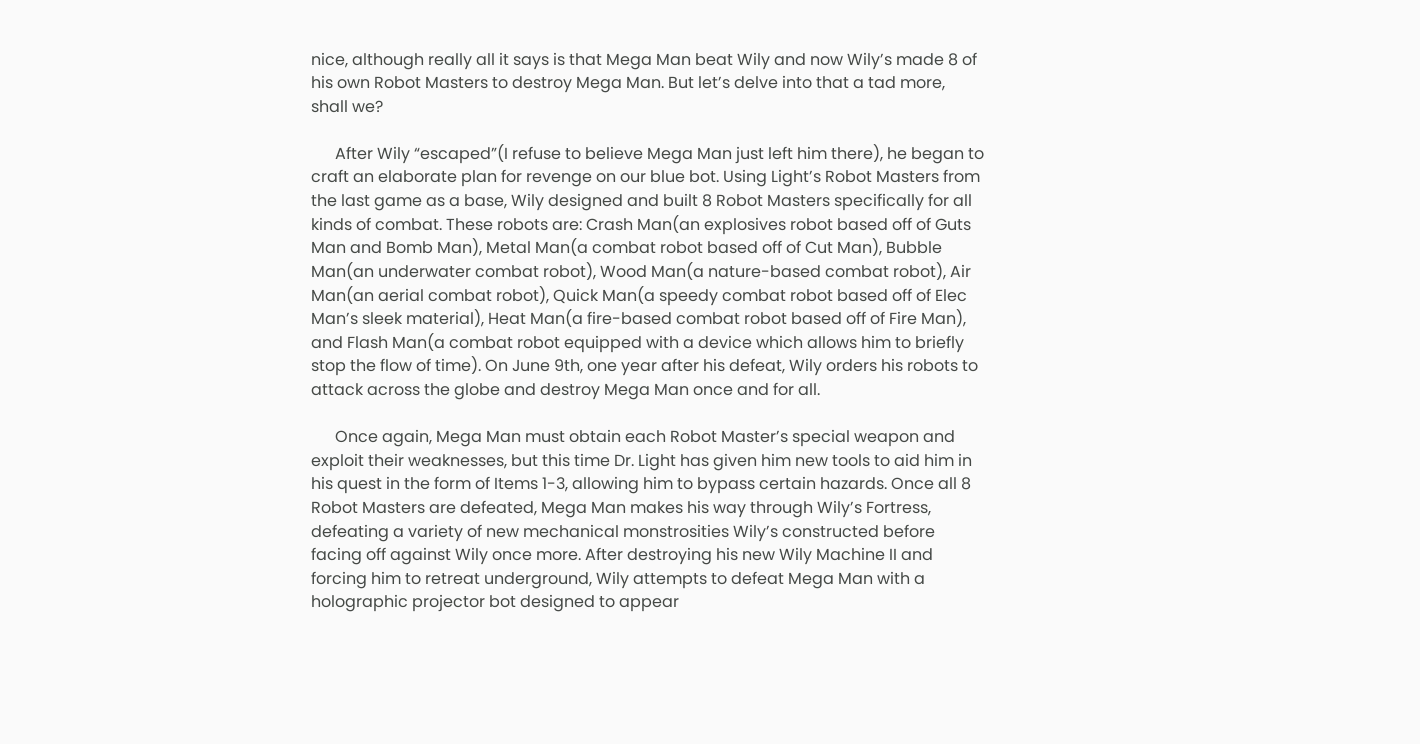nice, although really all it says is that Mega Man beat Wily and now Wily’s made 8 of his own Robot Masters to destroy Mega Man. But let’s delve into that a tad more, shall we?

      After Wily “escaped”(I refuse to believe Mega Man just left him there), he began to craft an elaborate plan for revenge on our blue bot. Using Light’s Robot Masters from the last game as a base, Wily designed and built 8 Robot Masters specifically for all kinds of combat. These robots are: Crash Man(an explosives robot based off of Guts Man and Bomb Man), Metal Man(a combat robot based off of Cut Man), Bubble Man(an underwater combat robot), Wood Man(a nature-based combat robot), Air Man(an aerial combat robot), Quick Man(a speedy combat robot based off of Elec Man’s sleek material), Heat Man(a fire-based combat robot based off of Fire Man), and Flash Man(a combat robot equipped with a device which allows him to briefly stop the flow of time). On June 9th, one year after his defeat, Wily orders his robots to attack across the globe and destroy Mega Man once and for all.

      Once again, Mega Man must obtain each Robot Master’s special weapon and exploit their weaknesses, but this time Dr. Light has given him new tools to aid him in his quest in the form of Items 1-3, allowing him to bypass certain hazards. Once all 8 Robot Masters are defeated, Mega Man makes his way through Wily’s Fortress, defeating a variety of new mechanical monstrosities Wily’s constructed before facing off against Wily once more. After destroying his new Wily Machine II and forcing him to retreat underground, Wily attempts to defeat Mega Man with a holographic projector bot designed to appear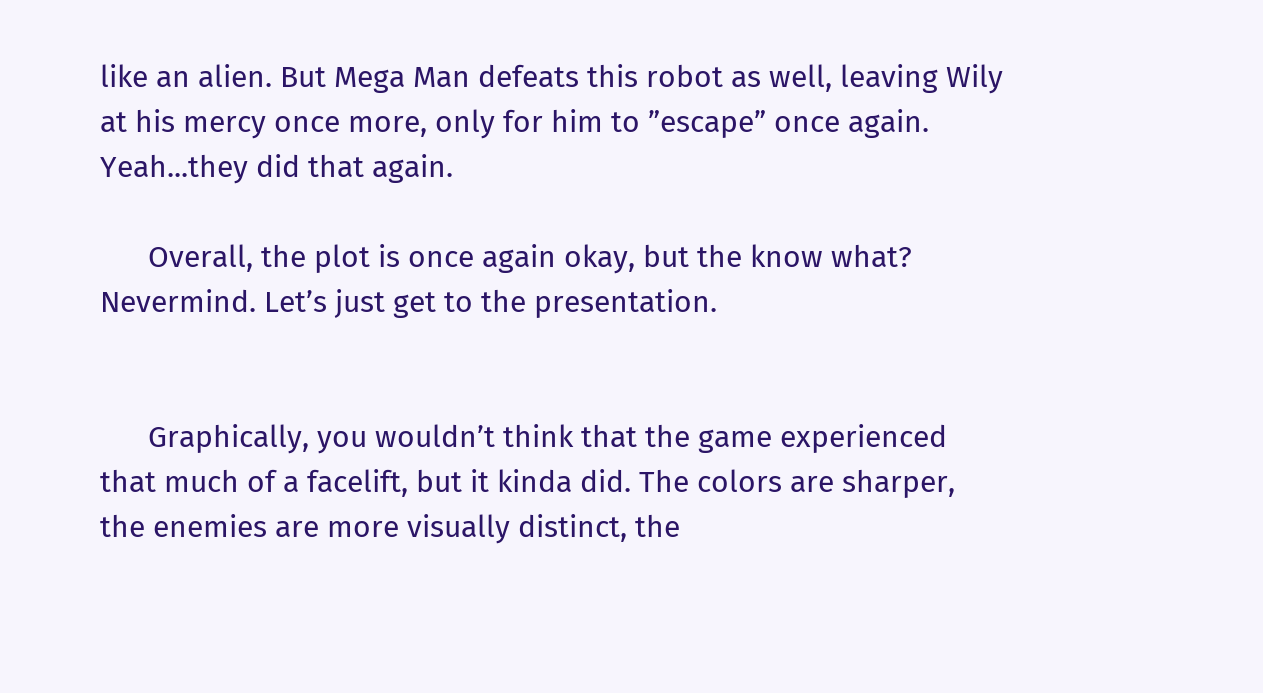like an alien. But Mega Man defeats this robot as well, leaving Wily at his mercy once more, only for him to ”escape” once again. Yeah...they did that again.

      Overall, the plot is once again okay, but the know what? Nevermind. Let’s just get to the presentation.


      Graphically, you wouldn’t think that the game experienced that much of a facelift, but it kinda did. The colors are sharper, the enemies are more visually distinct, the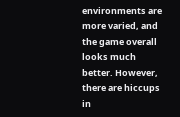environments are more varied, and the game overall looks much better. However, there are hiccups in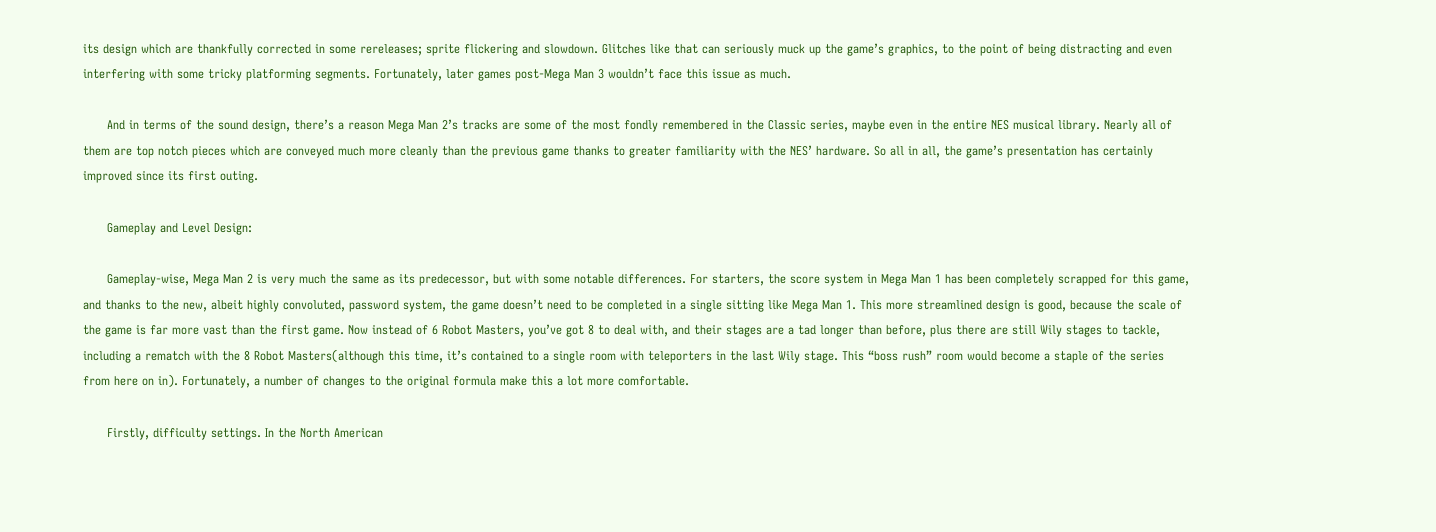its design which are thankfully corrected in some rereleases; sprite flickering and slowdown. Glitches like that can seriously muck up the game’s graphics, to the point of being distracting and even interfering with some tricky platforming segments. Fortunately, later games post-Mega Man 3 wouldn’t face this issue as much.

      And in terms of the sound design, there’s a reason Mega Man 2’s tracks are some of the most fondly remembered in the Classic series, maybe even in the entire NES musical library. Nearly all of them are top notch pieces which are conveyed much more cleanly than the previous game thanks to greater familiarity with the NES’ hardware. So all in all, the game’s presentation has certainly improved since its first outing.

      Gameplay and Level Design:

      Gameplay-wise, Mega Man 2 is very much the same as its predecessor, but with some notable differences. For starters, the score system in Mega Man 1 has been completely scrapped for this game, and thanks to the new, albeit highly convoluted, password system, the game doesn’t need to be completed in a single sitting like Mega Man 1. This more streamlined design is good, because the scale of the game is far more vast than the first game. Now instead of 6 Robot Masters, you’ve got 8 to deal with, and their stages are a tad longer than before, plus there are still Wily stages to tackle, including a rematch with the 8 Robot Masters(although this time, it’s contained to a single room with teleporters in the last Wily stage. This “boss rush” room would become a staple of the series from here on in). Fortunately, a number of changes to the original formula make this a lot more comfortable.

      Firstly, difficulty settings. In the North American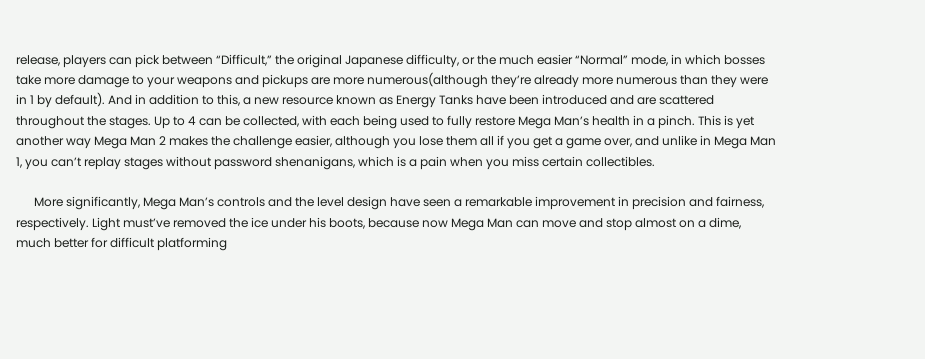release, players can pick between “Difficult,” the original Japanese difficulty, or the much easier “Normal” mode, in which bosses take more damage to your weapons and pickups are more numerous(although they’re already more numerous than they were in 1 by default). And in addition to this, a new resource known as Energy Tanks have been introduced and are scattered throughout the stages. Up to 4 can be collected, with each being used to fully restore Mega Man’s health in a pinch. This is yet another way Mega Man 2 makes the challenge easier, although you lose them all if you get a game over, and unlike in Mega Man 1, you can’t replay stages without password shenanigans, which is a pain when you miss certain collectibles.

      More significantly, Mega Man’s controls and the level design have seen a remarkable improvement in precision and fairness, respectively. Light must’ve removed the ice under his boots, because now Mega Man can move and stop almost on a dime, much better for difficult platforming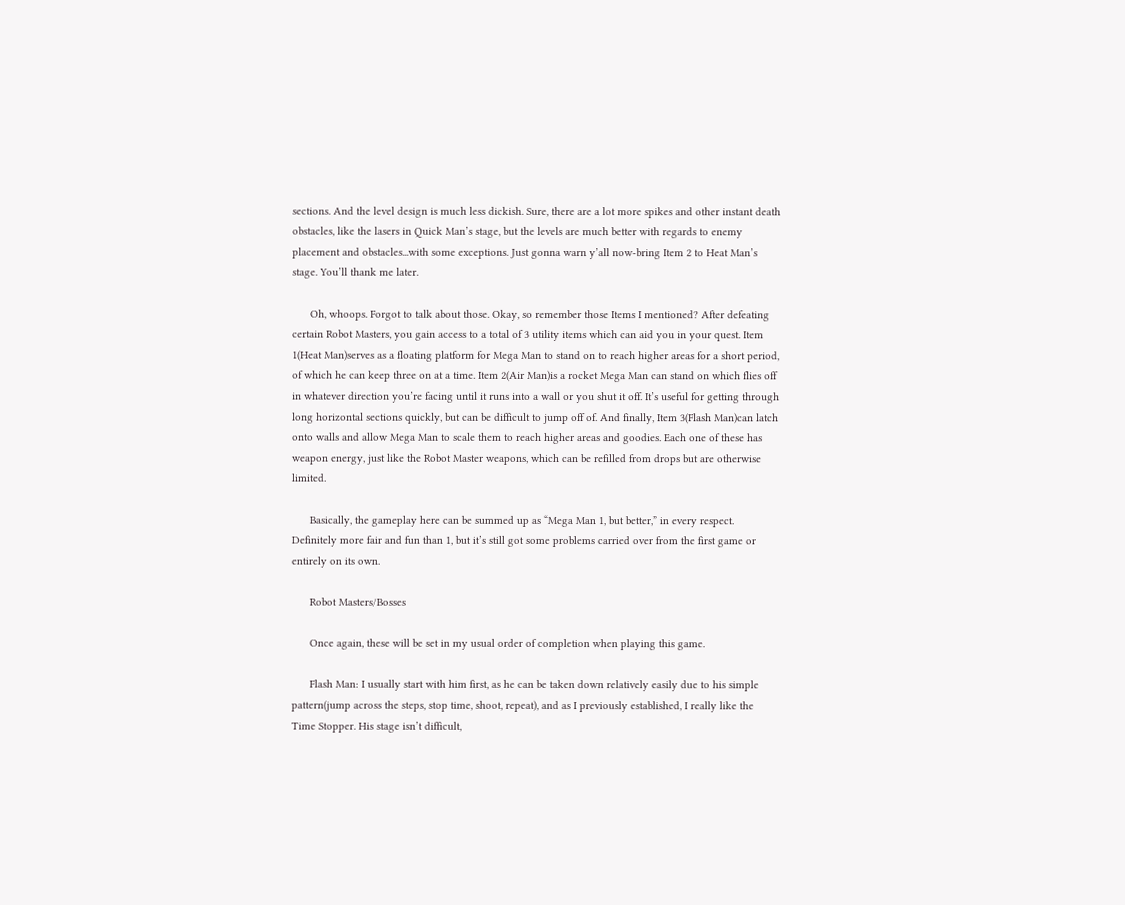sections. And the level design is much less dickish. Sure, there are a lot more spikes and other instant death obstacles, like the lasers in Quick Man’s stage, but the levels are much better with regards to enemy placement and obstacles...with some exceptions. Just gonna warn y’all now-bring Item 2 to Heat Man’s stage. You’ll thank me later.

      Oh, whoops. Forgot to talk about those. Okay, so remember those Items I mentioned? After defeating certain Robot Masters, you gain access to a total of 3 utility items which can aid you in your quest. Item 1(Heat Man)serves as a floating platform for Mega Man to stand on to reach higher areas for a short period, of which he can keep three on at a time. Item 2(Air Man)is a rocket Mega Man can stand on which flies off in whatever direction you’re facing until it runs into a wall or you shut it off. It’s useful for getting through long horizontal sections quickly, but can be difficult to jump off of. And finally, Item 3(Flash Man)can latch onto walls and allow Mega Man to scale them to reach higher areas and goodies. Each one of these has weapon energy, just like the Robot Master weapons, which can be refilled from drops but are otherwise limited.

      Basically, the gameplay here can be summed up as “Mega Man 1, but better,” in every respect. Definitely more fair and fun than 1, but it’s still got some problems carried over from the first game or entirely on its own.

      Robot Masters/Bosses

      Once again, these will be set in my usual order of completion when playing this game.

      Flash Man: I usually start with him first, as he can be taken down relatively easily due to his simple pattern(jump across the steps, stop time, shoot, repeat), and as I previously established, I really like the Time Stopper. His stage isn’t difficult,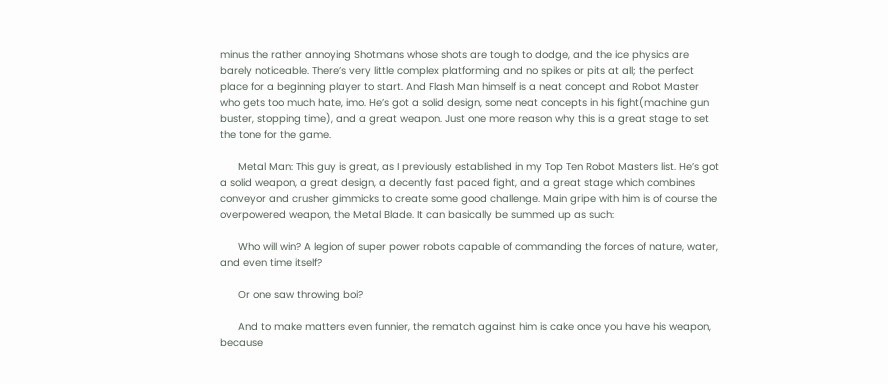minus the rather annoying Shotmans whose shots are tough to dodge, and the ice physics are barely noticeable. There’s very little complex platforming and no spikes or pits at all; the perfect place for a beginning player to start. And Flash Man himself is a neat concept and Robot Master who gets too much hate, imo. He’s got a solid design, some neat concepts in his fight(machine gun buster, stopping time), and a great weapon. Just one more reason why this is a great stage to set the tone for the game.

      Metal Man: This guy is great, as I previously established in my Top Ten Robot Masters list. He’s got a solid weapon, a great design, a decently fast paced fight, and a great stage which combines conveyor and crusher gimmicks to create some good challenge. Main gripe with him is of course the overpowered weapon, the Metal Blade. It can basically be summed up as such:

      Who will win? A legion of super power robots capable of commanding the forces of nature, water, and even time itself?

      Or one saw throwing boi?

      And to make matters even funnier, the rematch against him is cake once you have his weapon, because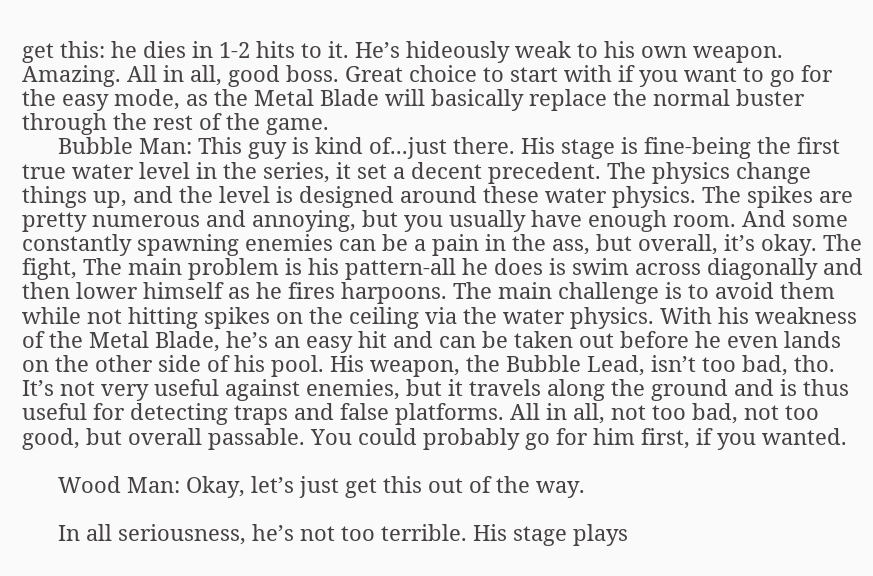get this: he dies in 1-2 hits to it. He’s hideously weak to his own weapon. Amazing. All in all, good boss. Great choice to start with if you want to go for the easy mode, as the Metal Blade will basically replace the normal buster through the rest of the game.
      Bubble Man: This guy is kind of...just there. His stage is fine-being the first true water level in the series, it set a decent precedent. The physics change things up, and the level is designed around these water physics. The spikes are pretty numerous and annoying, but you usually have enough room. And some constantly spawning enemies can be a pain in the ass, but overall, it’s okay. The fight, The main problem is his pattern-all he does is swim across diagonally and then lower himself as he fires harpoons. The main challenge is to avoid them while not hitting spikes on the ceiling via the water physics. With his weakness of the Metal Blade, he’s an easy hit and can be taken out before he even lands on the other side of his pool. His weapon, the Bubble Lead, isn’t too bad, tho. It’s not very useful against enemies, but it travels along the ground and is thus useful for detecting traps and false platforms. All in all, not too bad, not too good, but overall passable. You could probably go for him first, if you wanted.

      Wood Man: Okay, let’s just get this out of the way.

      In all seriousness, he’s not too terrible. His stage plays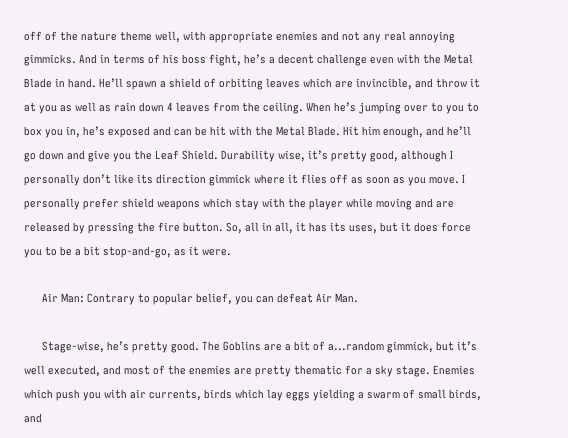off of the nature theme well, with appropriate enemies and not any real annoying gimmicks. And in terms of his boss fight, he’s a decent challenge even with the Metal Blade in hand. He’ll spawn a shield of orbiting leaves which are invincible, and throw it at you as well as rain down 4 leaves from the ceiling. When he’s jumping over to you to box you in, he’s exposed and can be hit with the Metal Blade. Hit him enough, and he’ll go down and give you the Leaf Shield. Durability wise, it’s pretty good, although I personally don’t like its direction gimmick where it flies off as soon as you move. I personally prefer shield weapons which stay with the player while moving and are released by pressing the fire button. So, all in all, it has its uses, but it does force you to be a bit stop-and-go, as it were.

      Air Man: Contrary to popular belief, you can defeat Air Man.

      Stage-wise, he’s pretty good. The Goblins are a bit of a...random gimmick, but it’s well executed, and most of the enemies are pretty thematic for a sky stage. Enemies which push you with air currents, birds which lay eggs yielding a swarm of small birds, and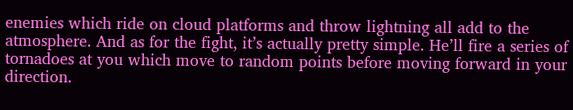enemies which ride on cloud platforms and throw lightning all add to the atmosphere. And as for the fight, it’s actually pretty simple. He’ll fire a series of tornadoes at you which move to random points before moving forward in your direction.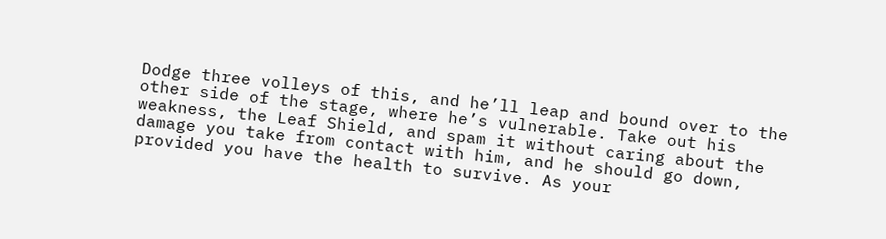Dodge three volleys of this, and he’ll leap and bound over to the other side of the stage, where he’s vulnerable. Take out his weakness, the Leaf Shield, and spam it without caring about the damage you take from contact with him, and he should go down, provided you have the health to survive. As your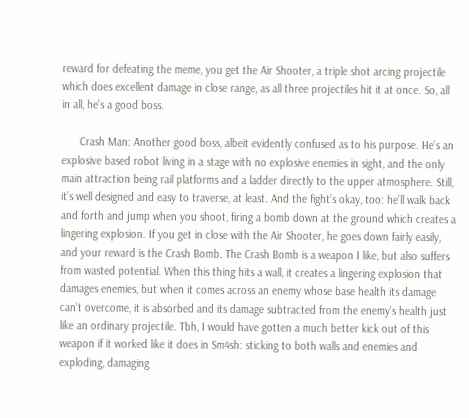reward for defeating the meme, you get the Air Shooter, a triple shot arcing projectile which does excellent damage in close range, as all three projectiles hit it at once. So, all in all, he’s a good boss.

      Crash Man: Another good boss, albeit evidently confused as to his purpose. He’s an explosive based robot living in a stage with no explosive enemies in sight, and the only main attraction being rail platforms and a ladder directly to the upper atmosphere. Still, it’s well designed and easy to traverse, at least. And the fight’s okay, too: he’ll walk back and forth and jump when you shoot, firing a bomb down at the ground which creates a lingering explosion. If you get in close with the Air Shooter, he goes down fairly easily, and your reward is the Crash Bomb. The Crash Bomb is a weapon I like, but also suffers from wasted potential. When this thing hits a wall, it creates a lingering explosion that damages enemies, but when it comes across an enemy whose base health its damage can’t overcome, it is absorbed and its damage subtracted from the enemy’s health just like an ordinary projectile. Tbh, I would have gotten a much better kick out of this weapon if it worked like it does in Sm4sh: sticking to both walls and enemies and exploding, damaging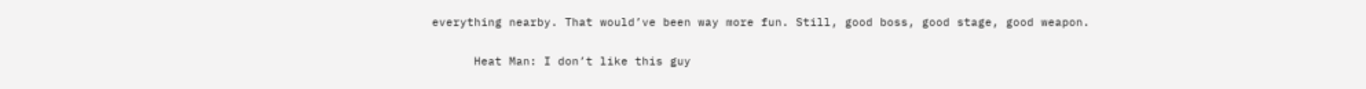everything nearby. That would’ve been way more fun. Still, good boss, good stage, good weapon.

      Heat Man: I don’t like this guy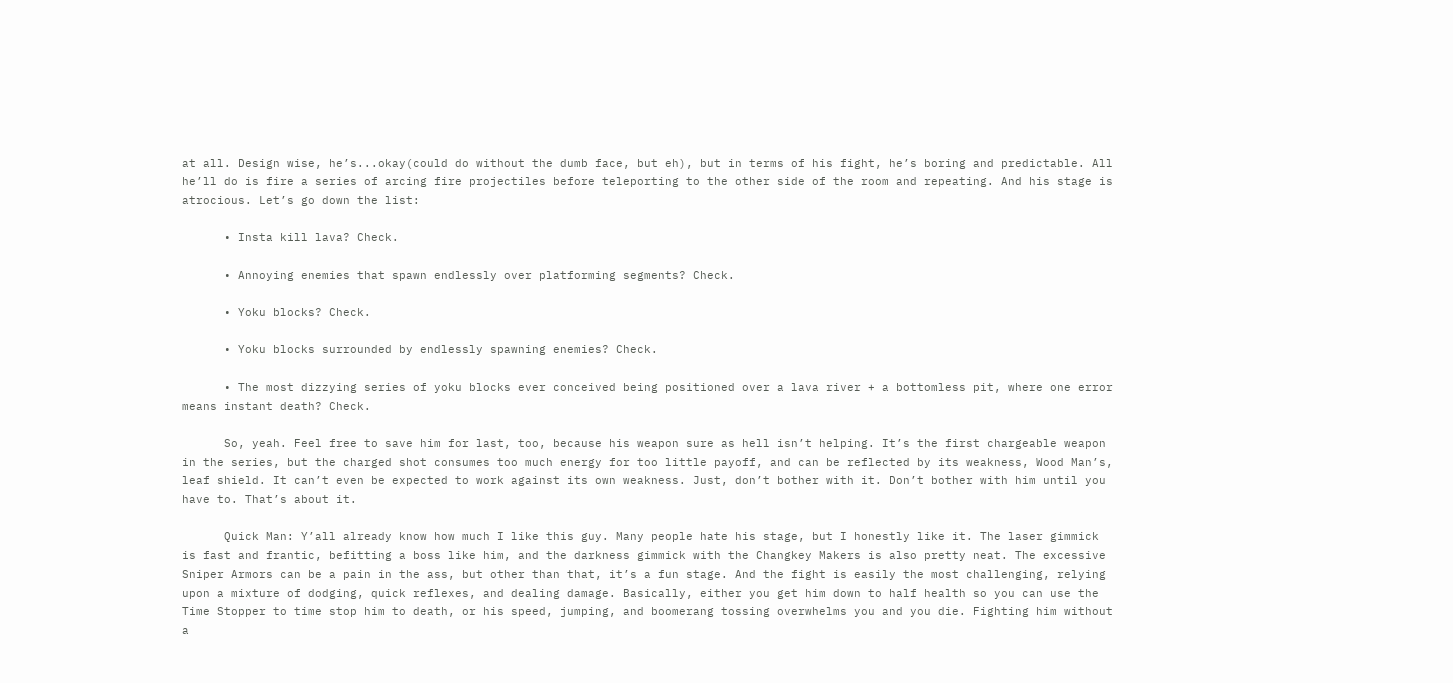at all. Design wise, he’s...okay(could do without the dumb face, but eh), but in terms of his fight, he’s boring and predictable. All he’ll do is fire a series of arcing fire projectiles before teleporting to the other side of the room and repeating. And his stage is atrocious. Let’s go down the list:

      • Insta kill lava? Check.

      • Annoying enemies that spawn endlessly over platforming segments? Check.

      • Yoku blocks? Check.

      • Yoku blocks surrounded by endlessly spawning enemies? Check.

      • The most dizzying series of yoku blocks ever conceived being positioned over a lava river + a bottomless pit, where one error means instant death? Check.

      So, yeah. Feel free to save him for last, too, because his weapon sure as hell isn’t helping. It’s the first chargeable weapon in the series, but the charged shot consumes too much energy for too little payoff, and can be reflected by its weakness, Wood Man’s, leaf shield. It can’t even be expected to work against its own weakness. Just, don’t bother with it. Don’t bother with him until you have to. That’s about it.

      Quick Man: Y’all already know how much I like this guy. Many people hate his stage, but I honestly like it. The laser gimmick is fast and frantic, befitting a boss like him, and the darkness gimmick with the Changkey Makers is also pretty neat. The excessive Sniper Armors can be a pain in the ass, but other than that, it’s a fun stage. And the fight is easily the most challenging, relying upon a mixture of dodging, quick reflexes, and dealing damage. Basically, either you get him down to half health so you can use the Time Stopper to time stop him to death, or his speed, jumping, and boomerang tossing overwhelms you and you die. Fighting him without a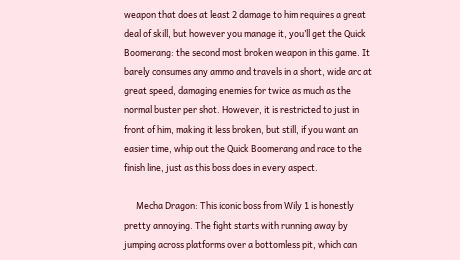weapon that does at least 2 damage to him requires a great deal of skill, but however you manage it, you’ll get the Quick Boomerang: the second most broken weapon in this game. It barely consumes any ammo and travels in a short, wide arc at great speed, damaging enemies for twice as much as the normal buster per shot. However, it is restricted to just in front of him, making it less broken, but still, if you want an easier time, whip out the Quick Boomerang and race to the finish line, just as this boss does in every aspect.

      Mecha Dragon: This iconic boss from Wily 1 is honestly pretty annoying. The fight starts with running away by jumping across platforms over a bottomless pit, which can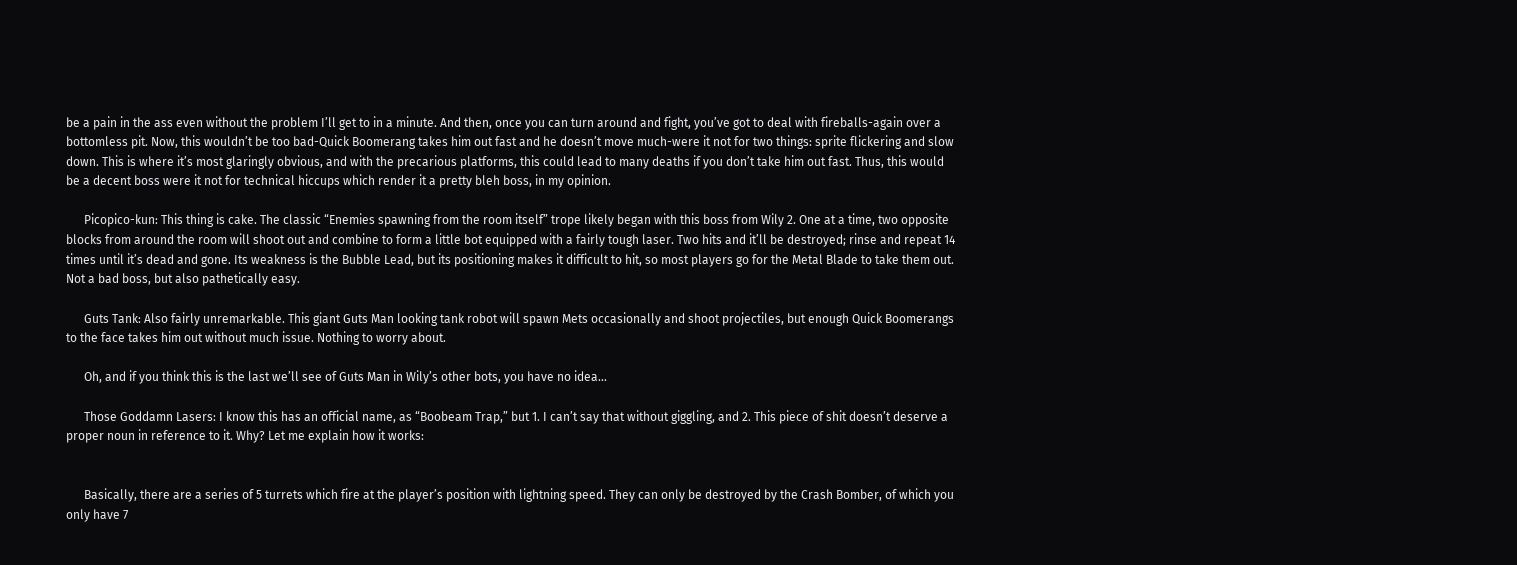be a pain in the ass even without the problem I’ll get to in a minute. And then, once you can turn around and fight, you’ve got to deal with fireballs-again over a bottomless pit. Now, this wouldn’t be too bad-Quick Boomerang takes him out fast and he doesn’t move much-were it not for two things: sprite flickering and slow down. This is where it’s most glaringly obvious, and with the precarious platforms, this could lead to many deaths if you don’t take him out fast. Thus, this would be a decent boss were it not for technical hiccups which render it a pretty bleh boss, in my opinion.

      Picopico-kun: This thing is cake. The classic “Enemies spawning from the room itself” trope likely began with this boss from Wily 2. One at a time, two opposite blocks from around the room will shoot out and combine to form a little bot equipped with a fairly tough laser. Two hits and it’ll be destroyed; rinse and repeat 14 times until it’s dead and gone. Its weakness is the Bubble Lead, but its positioning makes it difficult to hit, so most players go for the Metal Blade to take them out. Not a bad boss, but also pathetically easy.

      Guts Tank: Also fairly unremarkable. This giant Guts Man looking tank robot will spawn Mets occasionally and shoot projectiles, but enough Quick Boomerangs to the face takes him out without much issue. Nothing to worry about.

      Oh, and if you think this is the last we’ll see of Guts Man in Wily’s other bots, you have no idea...

      Those Goddamn Lasers: I know this has an official name, as “Boobeam Trap,” but 1. I can’t say that without giggling, and 2. This piece of shit doesn’t deserve a proper noun in reference to it. Why? Let me explain how it works:


      Basically, there are a series of 5 turrets which fire at the player’s position with lightning speed. They can only be destroyed by the Crash Bomber, of which you only have 7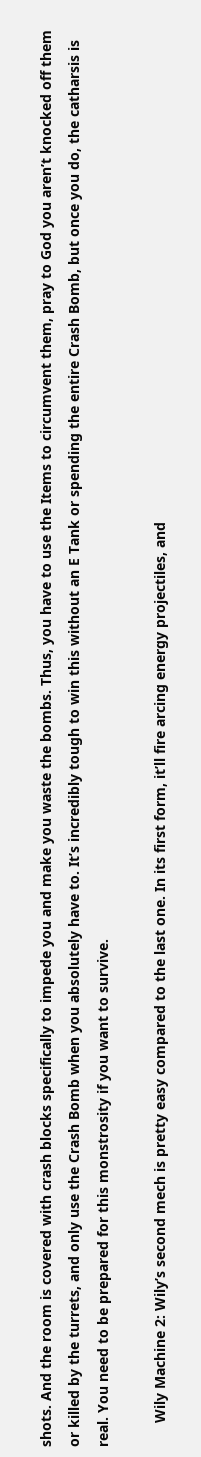shots. And the room is covered with crash blocks specifically to impede you and make you waste the bombs. Thus, you have to use the Items to circumvent them, pray to God you aren’t knocked off them or killed by the turrets, and only use the Crash Bomb when you absolutely have to. It’s incredibly tough to win this without an E Tank or spending the entire Crash Bomb, but once you do, the catharsis is real. You need to be prepared for this monstrosity if you want to survive.

      Wily Machine 2: Wily’s second mech is pretty easy compared to the last one. In its first form, it’ll fire arcing energy projectiles, and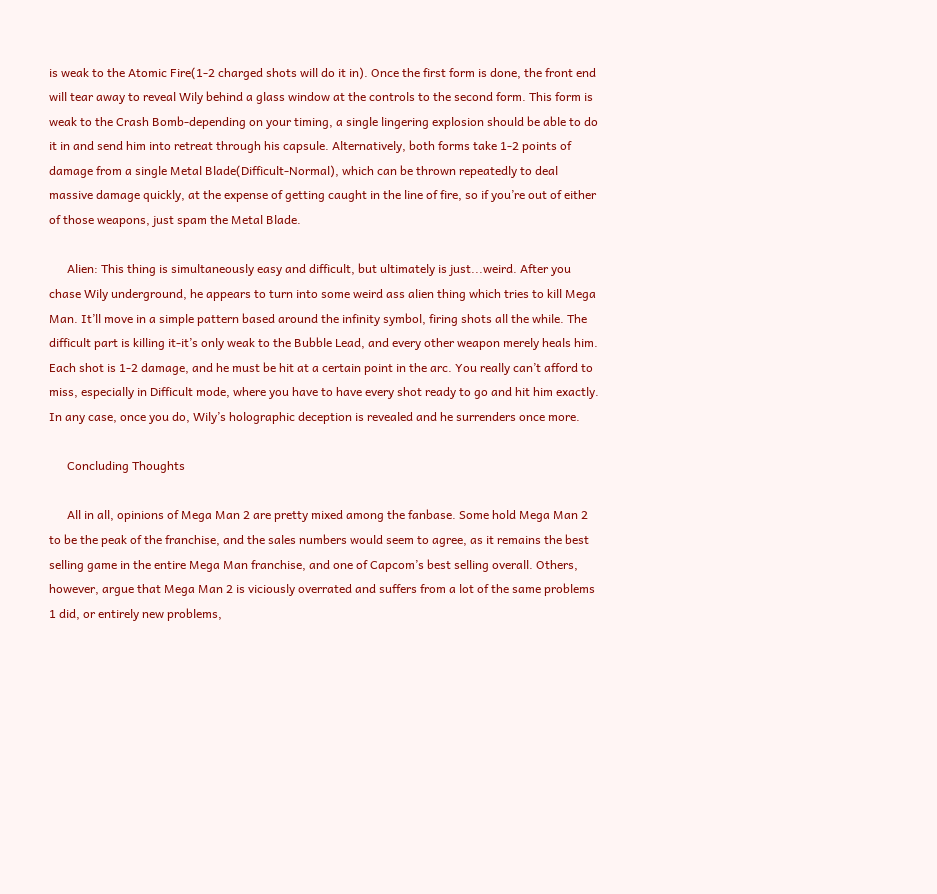is weak to the Atomic Fire(1-2 charged shots will do it in). Once the first form is done, the front end will tear away to reveal Wily behind a glass window at the controls to the second form. This form is weak to the Crash Bomb-depending on your timing, a single lingering explosion should be able to do it in and send him into retreat through his capsule. Alternatively, both forms take 1-2 points of damage from a single Metal Blade(Difficult-Normal), which can be thrown repeatedly to deal massive damage quickly, at the expense of getting caught in the line of fire, so if you’re out of either of those weapons, just spam the Metal Blade.

      Alien: This thing is simultaneously easy and difficult, but ultimately is just...weird. After you chase Wily underground, he appears to turn into some weird ass alien thing which tries to kill Mega Man. It’ll move in a simple pattern based around the infinity symbol, firing shots all the while. The difficult part is killing it-it’s only weak to the Bubble Lead, and every other weapon merely heals him. Each shot is 1-2 damage, and he must be hit at a certain point in the arc. You really can’t afford to miss, especially in Difficult mode, where you have to have every shot ready to go and hit him exactly. In any case, once you do, Wily’s holographic deception is revealed and he surrenders once more.

      Concluding Thoughts

      All in all, opinions of Mega Man 2 are pretty mixed among the fanbase. Some hold Mega Man 2 to be the peak of the franchise, and the sales numbers would seem to agree, as it remains the best selling game in the entire Mega Man franchise, and one of Capcom’s best selling overall. Others, however, argue that Mega Man 2 is viciously overrated and suffers from a lot of the same problems 1 did, or entirely new problems,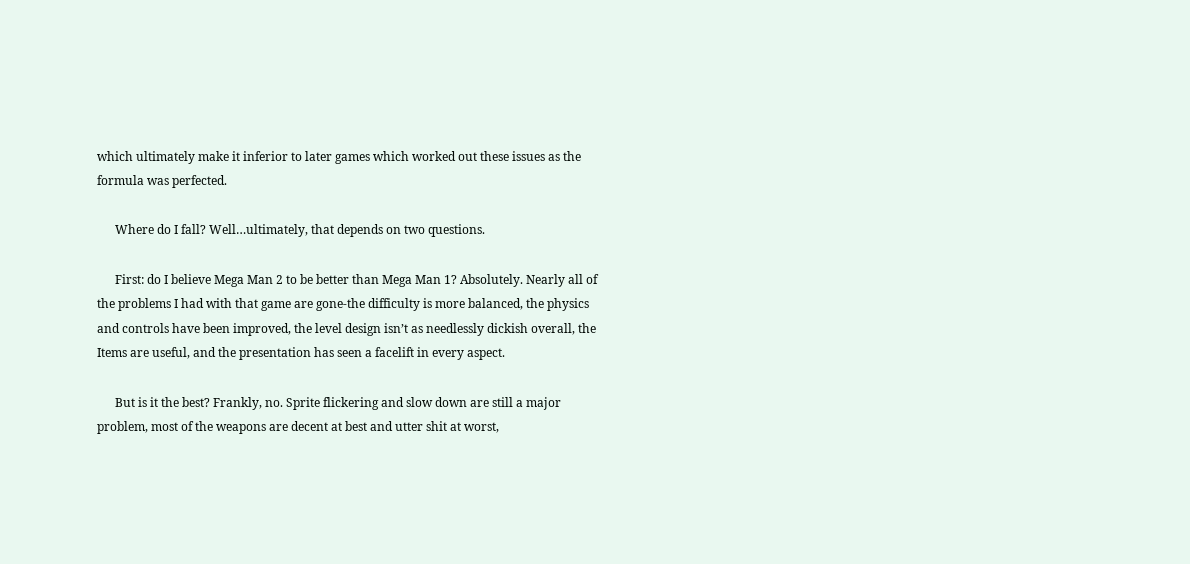which ultimately make it inferior to later games which worked out these issues as the formula was perfected.

      Where do I fall? Well…ultimately, that depends on two questions.

      First: do I believe Mega Man 2 to be better than Mega Man 1? Absolutely. Nearly all of the problems I had with that game are gone-the difficulty is more balanced, the physics and controls have been improved, the level design isn’t as needlessly dickish overall, the Items are useful, and the presentation has seen a facelift in every aspect.

      But is it the best? Frankly, no. Sprite flickering and slow down are still a major problem, most of the weapons are decent at best and utter shit at worst,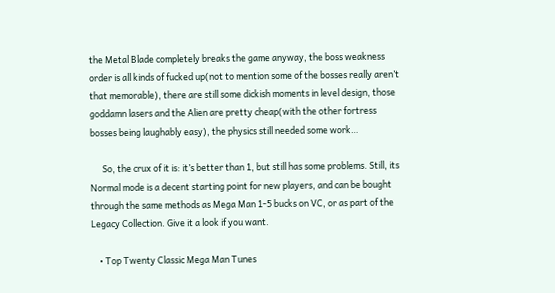the Metal Blade completely breaks the game anyway, the boss weakness order is all kinds of fucked up(not to mention some of the bosses really aren’t that memorable), there are still some dickish moments in level design, those goddamn lasers and the Alien are pretty cheap(with the other fortress bosses being laughably easy), the physics still needed some work…

      So, the crux of it is: it’s better than 1, but still has some problems. Still, its Normal mode is a decent starting point for new players, and can be bought through the same methods as Mega Man 1-5 bucks on VC, or as part of the Legacy Collection. Give it a look if you want.

    • Top Twenty Classic Mega Man Tunes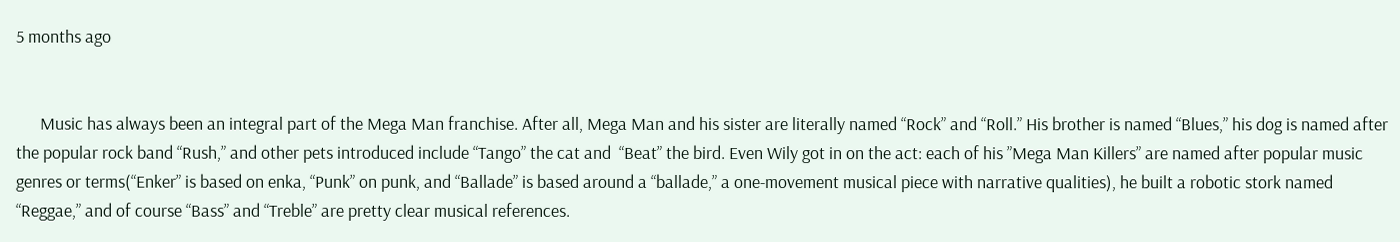5 months ago


      Music has always been an integral part of the Mega Man franchise. After all, Mega Man and his sister are literally named “Rock” and “Roll.” His brother is named “Blues,” his dog is named after the popular rock band “Rush,” and other pets introduced include “Tango” the cat and  “Beat” the bird. Even Wily got in on the act: each of his ”Mega Man Killers” are named after popular music genres or terms(“Enker” is based on enka, “Punk” on punk, and “Ballade” is based around a “ballade,” a one-movement musical piece with narrative qualities), he built a robotic stork named “Reggae,” and of course “Bass” and “Treble” are pretty clear musical references.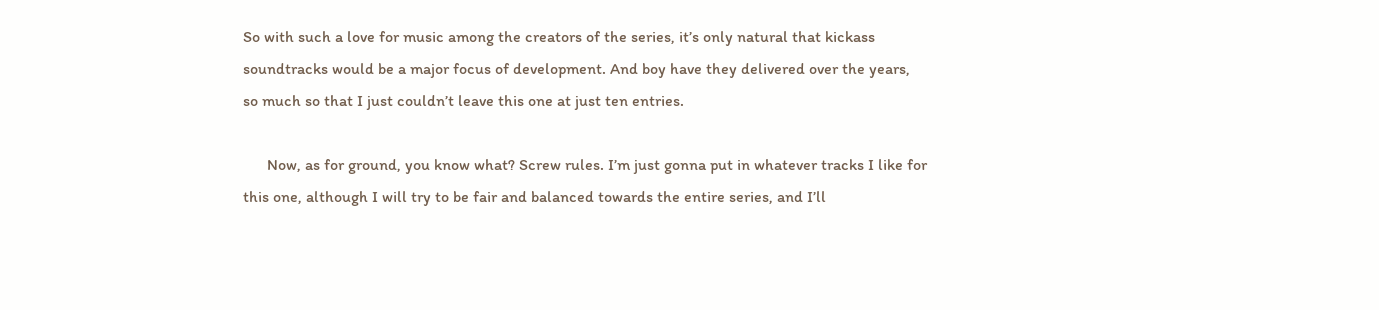So with such a love for music among the creators of the series, it’s only natural that kickass soundtracks would be a major focus of development. And boy have they delivered over the years, so much so that I just couldn’t leave this one at just ten entries.

      Now, as for ground, you know what? Screw rules. I’m just gonna put in whatever tracks I like for this one, although I will try to be fair and balanced towards the entire series, and I’ll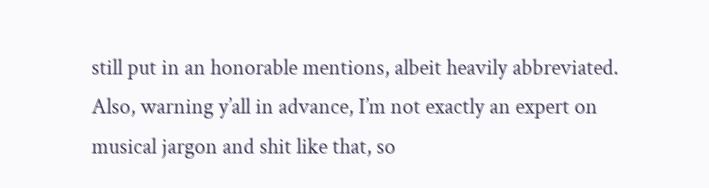still put in an honorable mentions, albeit heavily abbreviated. Also, warning y’all in advance, I’m not exactly an expert on musical jargon and shit like that, so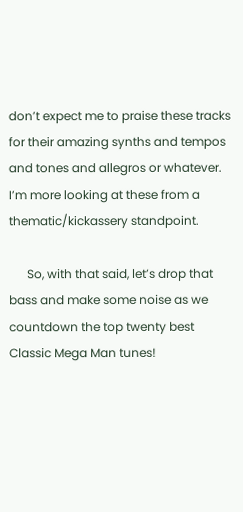don’t expect me to praise these tracks for their amazing synths and tempos and tones and allegros or whatever. I’m more looking at these from a thematic/kickassery standpoint.

      So, with that said, let’s drop that bass and make some noise as we countdown the top twenty best Classic Mega Man tunes!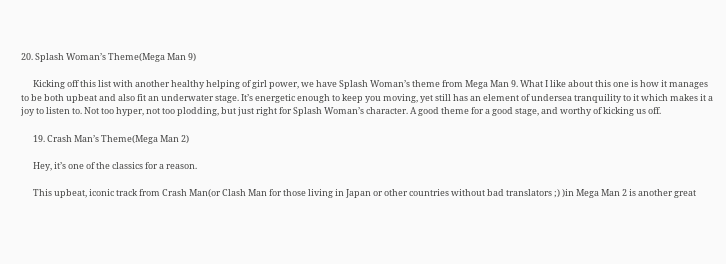20. Splash Woman’s Theme(Mega Man 9)

      Kicking off this list with another healthy helping of girl power, we have Splash Woman’s theme from Mega Man 9. What I like about this one is how it manages to be both upbeat and also fit an underwater stage. It’s energetic enough to keep you moving, yet still has an element of undersea tranquility to it which makes it a joy to listen to. Not too hyper, not too plodding, but just right for Splash Woman’s character. A good theme for a good stage, and worthy of kicking us off.

      19. Crash Man’s Theme(Mega Man 2)

      Hey, it’s one of the classics for a reason.

      This upbeat, iconic track from Crash Man(or Clash Man for those living in Japan or other countries without bad translators ;) )in Mega Man 2 is another great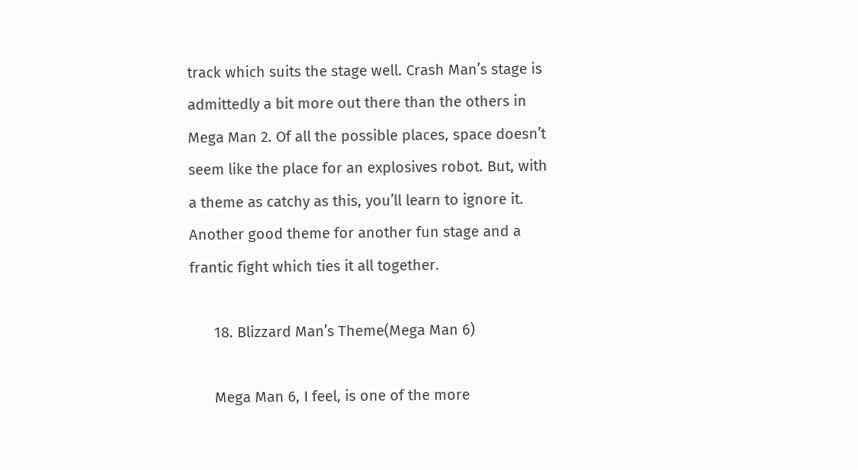track which suits the stage well. Crash Man’s stage is admittedly a bit more out there than the others in Mega Man 2. Of all the possible places, space doesn’t seem like the place for an explosives robot. But, with a theme as catchy as this, you’ll learn to ignore it. Another good theme for another fun stage and a frantic fight which ties it all together.

      18. Blizzard Man’s Theme(Mega Man 6)

      Mega Man 6, I feel, is one of the more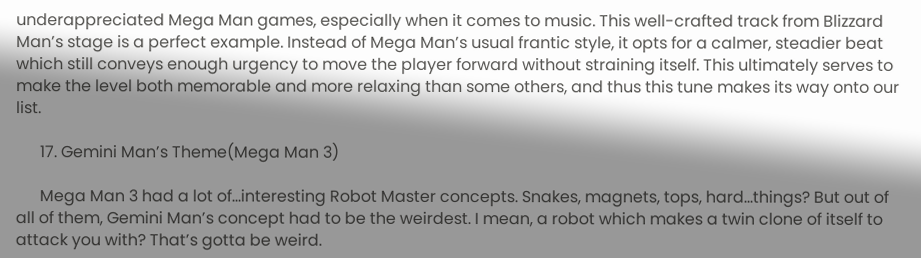underappreciated Mega Man games, especially when it comes to music. This well-crafted track from Blizzard Man’s stage is a perfect example. Instead of Mega Man’s usual frantic style, it opts for a calmer, steadier beat which still conveys enough urgency to move the player forward without straining itself. This ultimately serves to make the level both memorable and more relaxing than some others, and thus this tune makes its way onto our list.

      17. Gemini Man’s Theme(Mega Man 3)

      Mega Man 3 had a lot of...interesting Robot Master concepts. Snakes, magnets, tops, hard...things? But out of all of them, Gemini Man’s concept had to be the weirdest. I mean, a robot which makes a twin clone of itself to attack you with? That’s gotta be weird.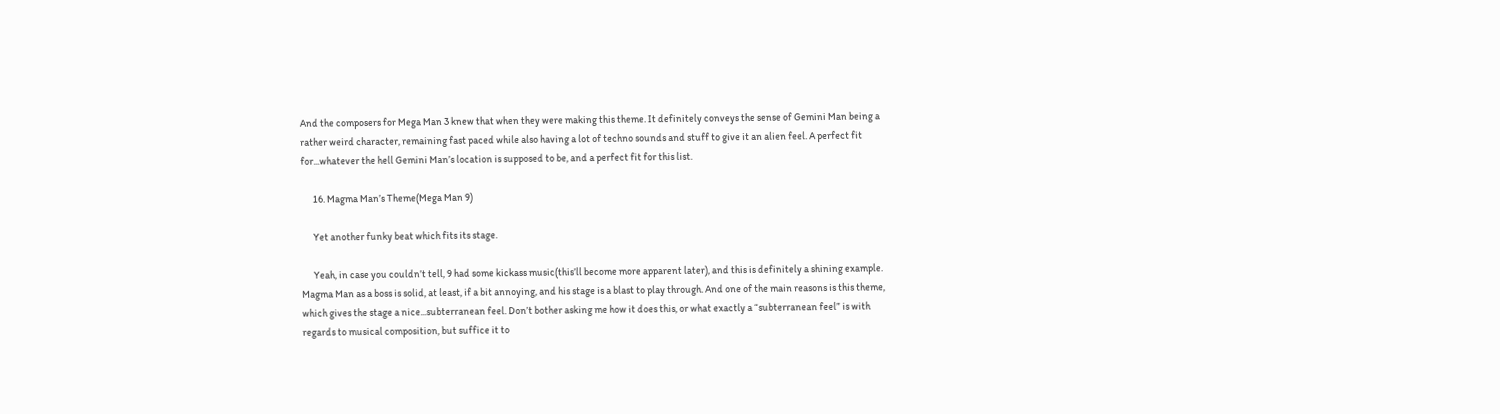And the composers for Mega Man 3 knew that when they were making this theme. It definitely conveys the sense of Gemini Man being a rather weird character, remaining fast paced while also having a lot of techno sounds and stuff to give it an alien feel. A perfect fit for...whatever the hell Gemini Man’s location is supposed to be, and a perfect fit for this list.

      16. Magma Man’s Theme(Mega Man 9)

      Yet another funky beat which fits its stage.

      Yeah, in case you couldn’t tell, 9 had some kickass music(this’ll become more apparent later), and this is definitely a shining example. Magma Man as a boss is solid, at least, if a bit annoying, and his stage is a blast to play through. And one of the main reasons is this theme, which gives the stage a nice...subterranean feel. Don’t bother asking me how it does this, or what exactly a “subterranean feel” is with regards to musical composition, but suffice it to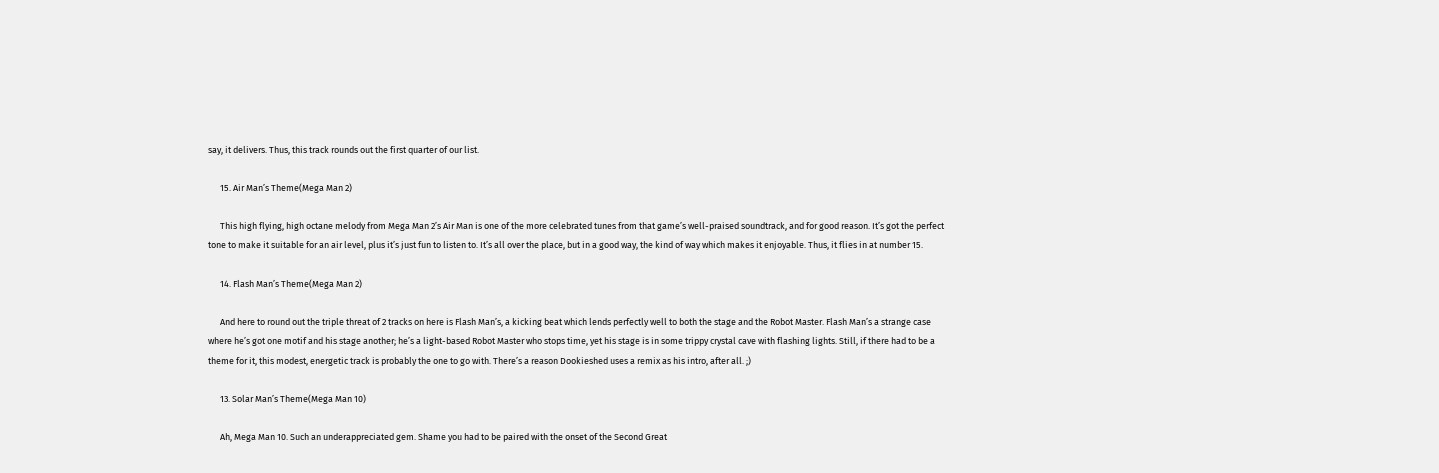say, it delivers. Thus, this track rounds out the first quarter of our list.

      15. Air Man’s Theme(Mega Man 2)

      This high flying, high octane melody from Mega Man 2’s Air Man is one of the more celebrated tunes from that game’s well-praised soundtrack, and for good reason. It’s got the perfect tone to make it suitable for an air level, plus it’s just fun to listen to. It’s all over the place, but in a good way, the kind of way which makes it enjoyable. Thus, it flies in at number 15.

      14. Flash Man’s Theme(Mega Man 2)

      And here to round out the triple threat of 2 tracks on here is Flash Man’s, a kicking beat which lends perfectly well to both the stage and the Robot Master. Flash Man’s a strange case where he’s got one motif and his stage another; he’s a light-based Robot Master who stops time, yet his stage is in some trippy crystal cave with flashing lights. Still, if there had to be a theme for it, this modest, energetic track is probably the one to go with. There’s a reason Dookieshed uses a remix as his intro, after all. ;)

      13. Solar Man’s Theme(Mega Man 10)

      Ah, Mega Man 10. Such an underappreciated gem. Shame you had to be paired with the onset of the Second Great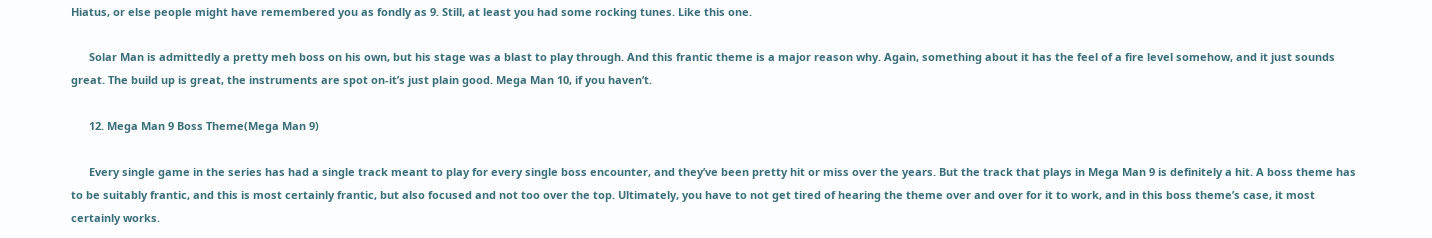Hiatus, or else people might have remembered you as fondly as 9. Still, at least you had some rocking tunes. Like this one.

      Solar Man is admittedly a pretty meh boss on his own, but his stage was a blast to play through. And this frantic theme is a major reason why. Again, something about it has the feel of a fire level somehow, and it just sounds great. The build up is great, the instruments are spot on-it’s just plain good. Mega Man 10, if you haven’t.

      12. Mega Man 9 Boss Theme(Mega Man 9)

      Every single game in the series has had a single track meant to play for every single boss encounter, and they’ve been pretty hit or miss over the years. But the track that plays in Mega Man 9 is definitely a hit. A boss theme has to be suitably frantic, and this is most certainly frantic, but also focused and not too over the top. Ultimately, you have to not get tired of hearing the theme over and over for it to work, and in this boss theme’s case, it most certainly works.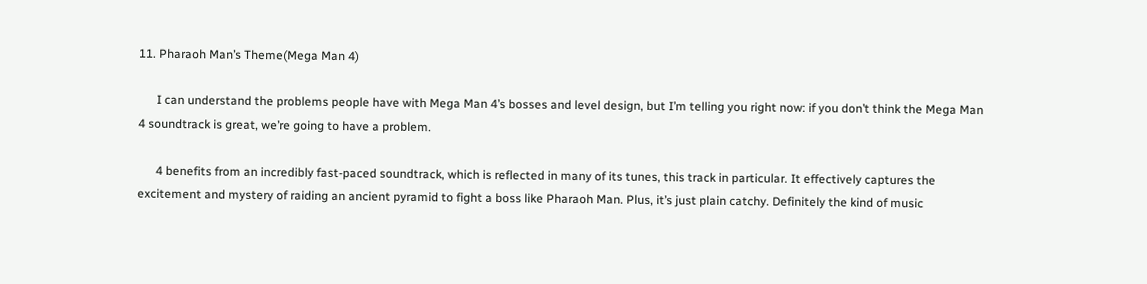11. Pharaoh Man’s Theme(Mega Man 4)

      I can understand the problems people have with Mega Man 4’s bosses and level design, but I’m telling you right now: if you don’t think the Mega Man 4 soundtrack is great, we’re going to have a problem.

      4 benefits from an incredibly fast-paced soundtrack, which is reflected in many of its tunes, this track in particular. It effectively captures the excitement and mystery of raiding an ancient pyramid to fight a boss like Pharaoh Man. Plus, it’s just plain catchy. Definitely the kind of music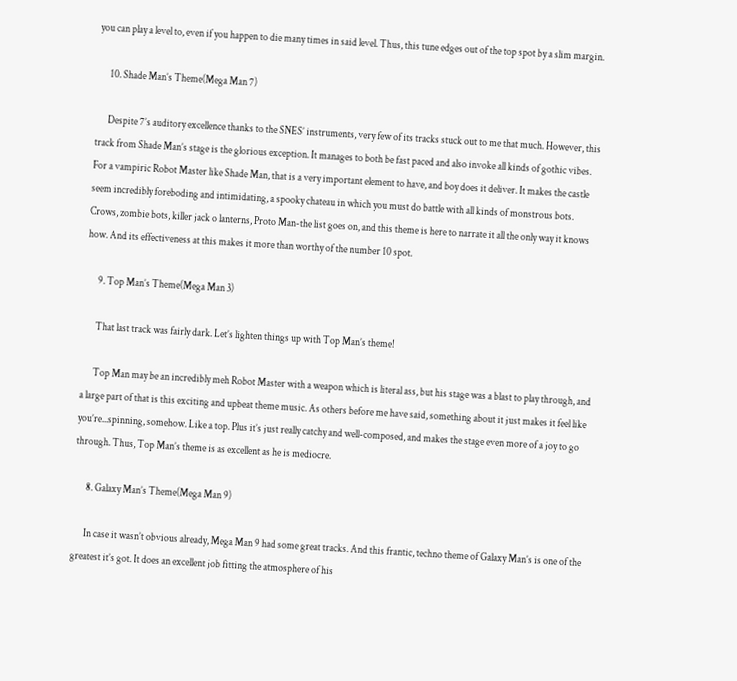you can play a level to, even if you happen to die many times in said level. Thus, this tune edges out of the top spot by a slim margin.

      10. Shade Man’s Theme(Mega Man 7)

      Despite 7’s auditory excellence thanks to the SNES’ instruments, very few of its tracks stuck out to me that much. However, this track from Shade Man’s stage is the glorious exception. It manages to both be fast paced and also invoke all kinds of gothic vibes. For a vampiric Robot Master like Shade Man, that is a very important element to have, and boy does it deliver. It makes the castle seem incredibly foreboding and intimidating, a spooky chateau in which you must do battle with all kinds of monstrous bots. Crows, zombie bots, killer jack o lanterns, Proto Man-the list goes on, and this theme is here to narrate it all the only way it knows how. And its effectiveness at this makes it more than worthy of the number 10 spot.

      9. Top Man’s Theme(Mega Man 3)

      That last track was fairly dark. Let’s lighten things up with Top Man’s theme!

      Top Man may be an incredibly meh Robot Master with a weapon which is literal ass, but his stage was a blast to play through, and a large part of that is this exciting and upbeat theme music. As others before me have said, something about it just makes it feel like you’re...spinning, somehow. Like a top. Plus it’s just really catchy and well-composed, and makes the stage even more of a joy to go through. Thus, Top Man’s theme is as excellent as he is mediocre.

      8. Galaxy Man’s Theme(Mega Man 9)

      In case it wasn’t obvious already, Mega Man 9 had some great tracks. And this frantic, techno theme of Galaxy Man’s is one of the greatest it’s got. It does an excellent job fitting the atmosphere of his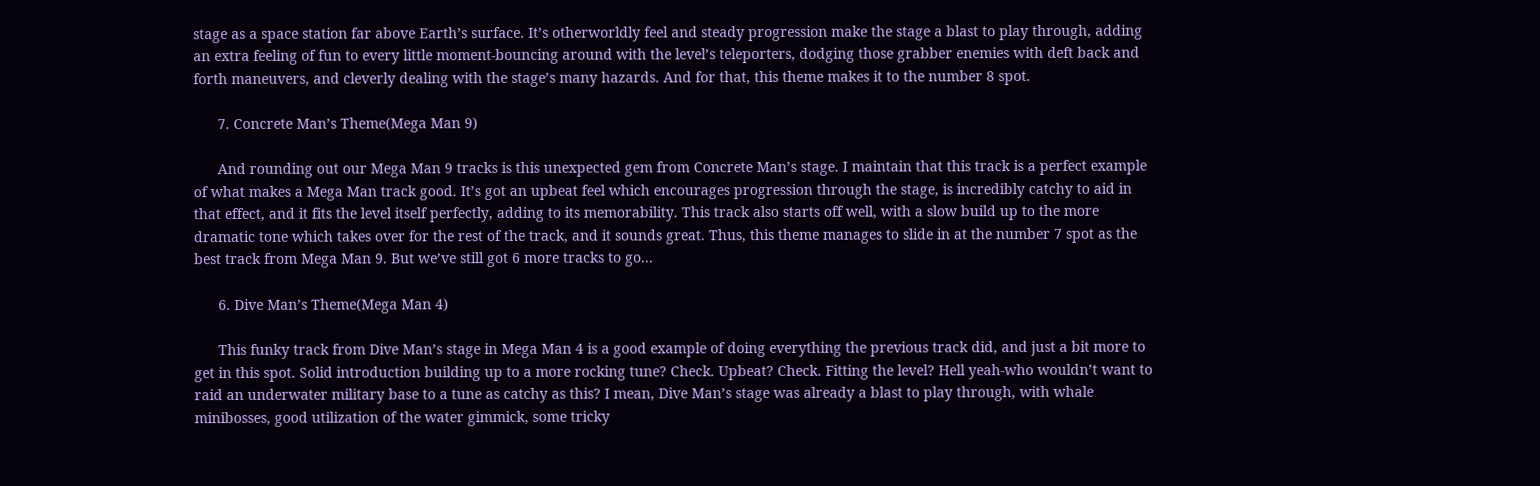stage as a space station far above Earth’s surface. It’s otherworldly feel and steady progression make the stage a blast to play through, adding an extra feeling of fun to every little moment-bouncing around with the level’s teleporters, dodging those grabber enemies with deft back and forth maneuvers, and cleverly dealing with the stage’s many hazards. And for that, this theme makes it to the number 8 spot.

      7. Concrete Man’s Theme(Mega Man 9)

      And rounding out our Mega Man 9 tracks is this unexpected gem from Concrete Man’s stage. I maintain that this track is a perfect example of what makes a Mega Man track good. It’s got an upbeat feel which encourages progression through the stage, is incredibly catchy to aid in that effect, and it fits the level itself perfectly, adding to its memorability. This track also starts off well, with a slow build up to the more dramatic tone which takes over for the rest of the track, and it sounds great. Thus, this theme manages to slide in at the number 7 spot as the best track from Mega Man 9. But we’ve still got 6 more tracks to go...

      6. Dive Man’s Theme(Mega Man 4)

      This funky track from Dive Man’s stage in Mega Man 4 is a good example of doing everything the previous track did, and just a bit more to get in this spot. Solid introduction building up to a more rocking tune? Check. Upbeat? Check. Fitting the level? Hell yeah-who wouldn’t want to raid an underwater military base to a tune as catchy as this? I mean, Dive Man’s stage was already a blast to play through, with whale minibosses, good utilization of the water gimmick, some tricky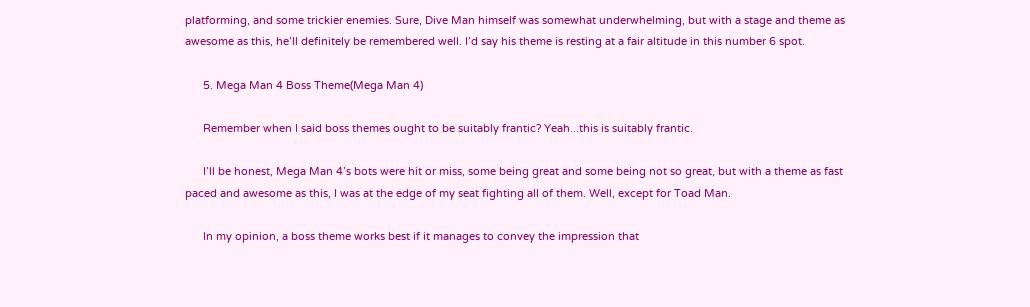platforming, and some trickier enemies. Sure, Dive Man himself was somewhat underwhelming, but with a stage and theme as awesome as this, he’ll definitely be remembered well. I’d say his theme is resting at a fair altitude in this number 6 spot.

      5. Mega Man 4 Boss Theme(Mega Man 4)

      Remember when I said boss themes ought to be suitably frantic? Yeah...this is suitably frantic.

      I’ll be honest, Mega Man 4’s bots were hit or miss, some being great and some being not so great, but with a theme as fast paced and awesome as this, I was at the edge of my seat fighting all of them. Well, except for Toad Man.

      In my opinion, a boss theme works best if it manages to convey the impression that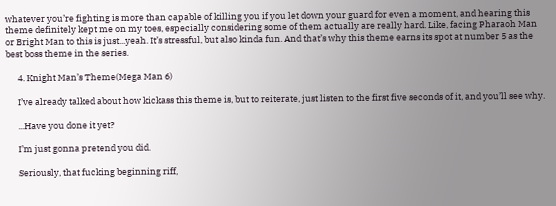whatever you’re fighting is more than capable of killing you if you let down your guard for even a moment, and hearing this theme definitely kept me on my toes, especially considering some of them actually are really hard. Like, facing Pharaoh Man or Bright Man to this is just...yeah. It’s stressful, but also kinda fun. And that’s why this theme earns its spot at number 5 as the best boss theme in the series.

      4. Knight Man’s Theme(Mega Man 6)

      I’ve already talked about how kickass this theme is, but to reiterate, just listen to the first five seconds of it, and you’ll see why.

      ...Have you done it yet?

      I’m just gonna pretend you did.

      Seriously, that fucking beginning riff,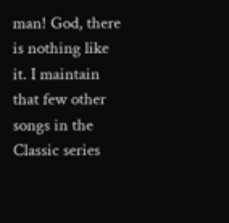man! God, there is nothing like it. I maintain that few other songs in the Classic series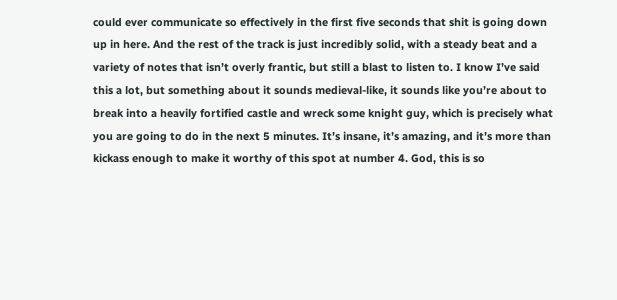could ever communicate so effectively in the first five seconds that shit is going down up in here. And the rest of the track is just incredibly solid, with a steady beat and a variety of notes that isn’t overly frantic, but still a blast to listen to. I know I’ve said this a lot, but something about it sounds medieval-like, it sounds like you’re about to break into a heavily fortified castle and wreck some knight guy, which is precisely what you are going to do in the next 5 minutes. It’s insane, it’s amazing, and it’s more than kickass enough to make it worthy of this spot at number 4. God, this is so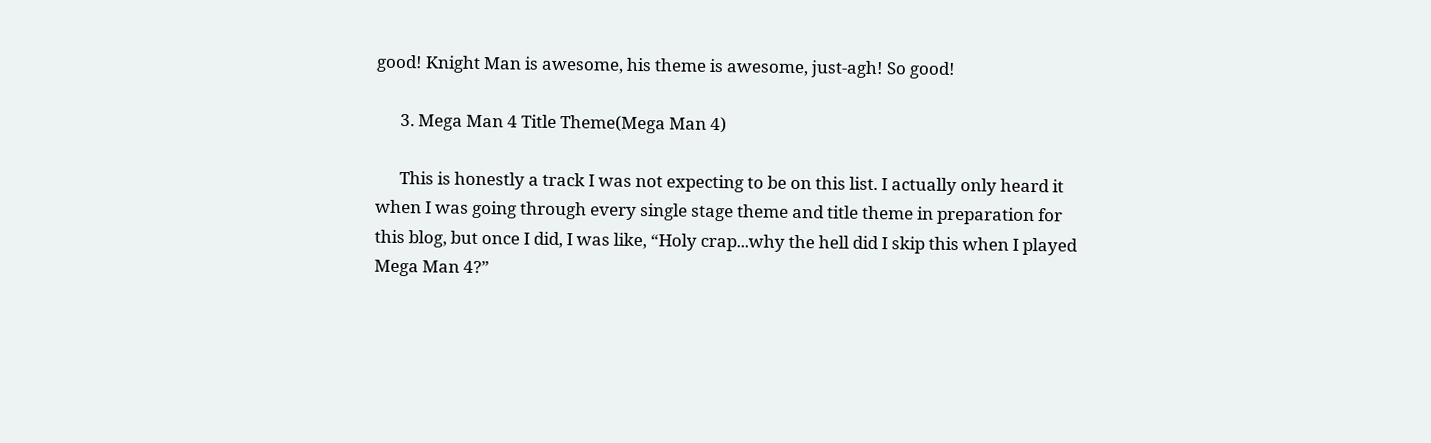good! Knight Man is awesome, his theme is awesome, just-agh! So good!

      3. Mega Man 4 Title Theme(Mega Man 4)

      This is honestly a track I was not expecting to be on this list. I actually only heard it when I was going through every single stage theme and title theme in preparation for this blog, but once I did, I was like, “Holy crap...why the hell did I skip this when I played Mega Man 4?”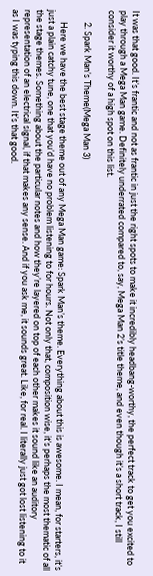It was that good. It’s frantic and not as frantic in just the right spots to make it incredibly headbang-worthy, the perfect track to get you excited to play through a Mega Man game. Definitely underrated compared to, say, Mega Man 2’s title theme, and even though it’s a short track, I still consider it worthy of a high spot on this list.

      2. Spark Man’s Theme(Mega Man 3)

      Here we have the best stage theme out of any Mega Man game: Spark Man’s theme. Everything about this is awesome. I mean, for starters, it’s just a plain catchy tune, one that you’d have no problem listening to for hours. Not only that, composition wise, it’s perhaps the most thematic of all the stage themes. Something about the particular notes and how they’re layered on top of each other makes it sound like an auditory representation of an electrical signal, if that makes any sense. And if you ask me, it sounds great. Like, for real. I literally just got lost listening to it as I was typing this down. It’s that good.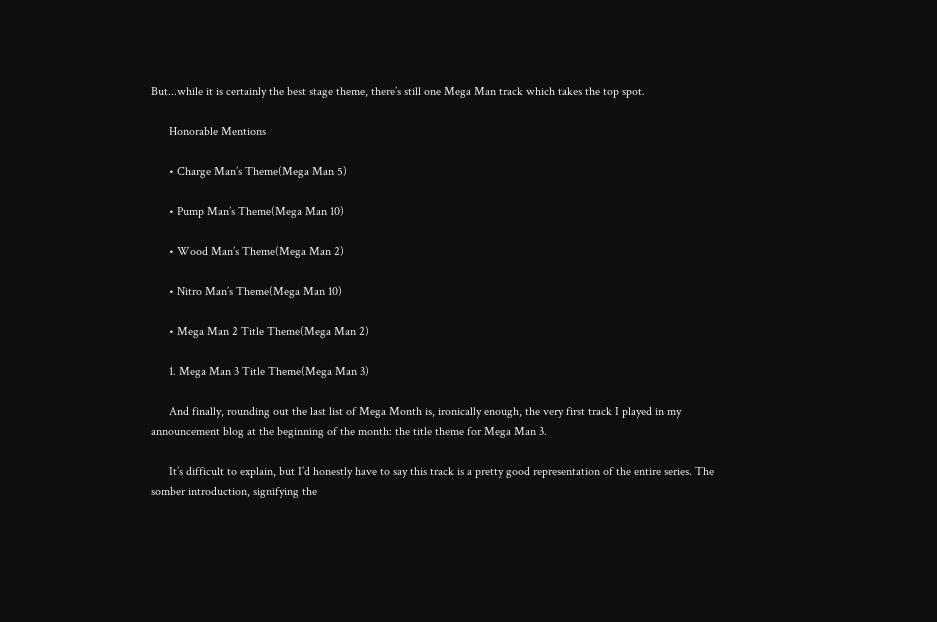But...while it is certainly the best stage theme, there’s still one Mega Man track which takes the top spot.

      Honorable Mentions

      • Charge Man’s Theme(Mega Man 5)

      • Pump Man’s Theme(Mega Man 10)

      • Wood Man’s Theme(Mega Man 2)

      • Nitro Man’s Theme(Mega Man 10)

      • Mega Man 2 Title Theme(Mega Man 2)

      1. Mega Man 3 Title Theme(Mega Man 3)

      And finally, rounding out the last list of Mega Month is, ironically enough, the very first track I played in my announcement blog at the beginning of the month: the title theme for Mega Man 3.

      It’s difficult to explain, but I’d honestly have to say this track is a pretty good representation of the entire series. The somber introduction, signifying the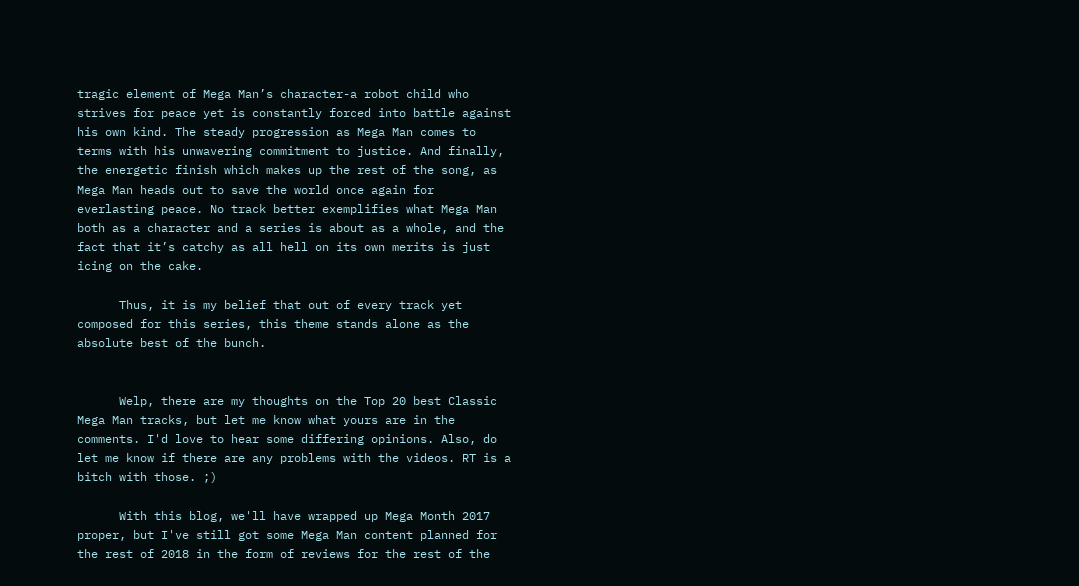tragic element of Mega Man’s character-a robot child who strives for peace yet is constantly forced into battle against his own kind. The steady progression as Mega Man comes to terms with his unwavering commitment to justice. And finally, the energetic finish which makes up the rest of the song, as Mega Man heads out to save the world once again for everlasting peace. No track better exemplifies what Mega Man both as a character and a series is about as a whole, and the fact that it’s catchy as all hell on its own merits is just icing on the cake.

      Thus, it is my belief that out of every track yet composed for this series, this theme stands alone as the absolute best of the bunch.


      Welp, there are my thoughts on the Top 20 best Classic Mega Man tracks, but let me know what yours are in the comments. I'd love to hear some differing opinions. Also, do let me know if there are any problems with the videos. RT is a bitch with those. ;)

      With this blog, we'll have wrapped up Mega Month 2017 proper, but I've still got some Mega Man content planned for the rest of 2018 in the form of reviews for the rest of the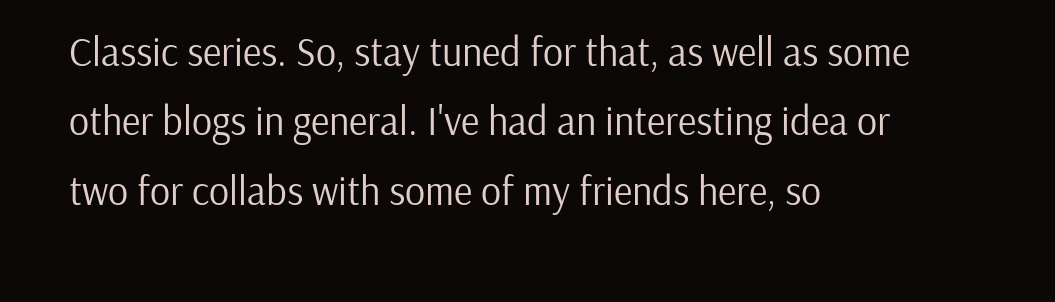Classic series. So, stay tuned for that, as well as some other blogs in general. I've had an interesting idea or two for collabs with some of my friends here, so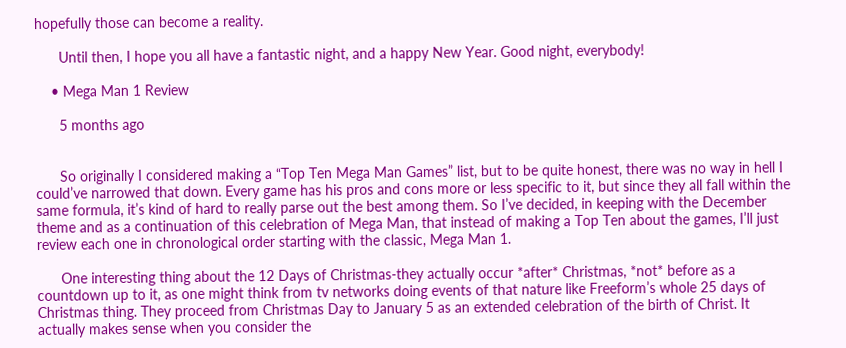hopefully those can become a reality.

      Until then, I hope you all have a fantastic night, and a happy New Year. Good night, everybody!

    • Mega Man 1 Review

      5 months ago


      So originally I considered making a “Top Ten Mega Man Games” list, but to be quite honest, there was no way in hell I could’ve narrowed that down. Every game has his pros and cons more or less specific to it, but since they all fall within the same formula, it’s kind of hard to really parse out the best among them. So I’ve decided, in keeping with the December theme and as a continuation of this celebration of Mega Man, that instead of making a Top Ten about the games, I’ll just review each one in chronological order starting with the classic, Mega Man 1.

      One interesting thing about the 12 Days of Christmas-they actually occur *after* Christmas, *not* before as a countdown up to it, as one might think from tv networks doing events of that nature like Freeform’s whole 25 days of Christmas thing. They proceed from Christmas Day to January 5 as an extended celebration of the birth of Christ. It actually makes sense when you consider the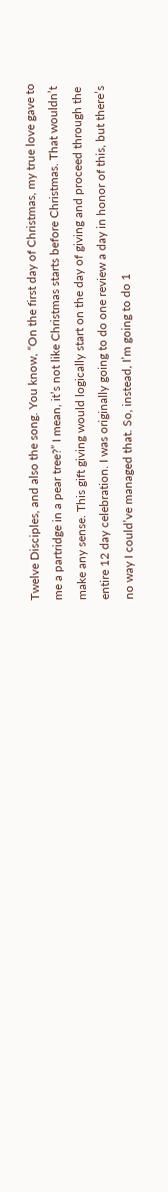Twelve Disciples, and also the song. You know, “On the first day of Christmas, my true love gave to me a partridge in a pear tree?” I mean, it’s not like Christmas starts before Christmas. That wouldn’t make any sense. This gift giving would logically start on the day of giving and proceed through the entire 12 day celebration. I was originally going to do one review a day in honor of this, but there’s no way I could’ve managed that. So, instead, I’m going to do 1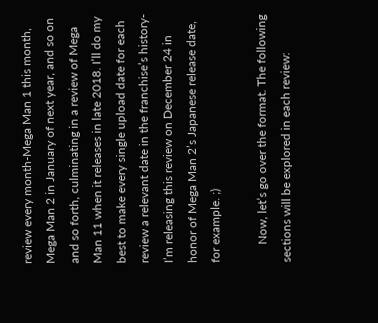review every month-Mega Man 1 this month, Mega Man 2 in January of next year, and so on and so forth, culminating in a review of Mega Man 11 when it releases in late 2018. I’ll do my best to make every single upload date for each review a relevant date in the franchise’s history-I’m releasing this review on December 24 in honor of Mega Man 2’s Japanese release date, for example. ;)

      Now, let’s go over the format. The following sections will be explored in each review: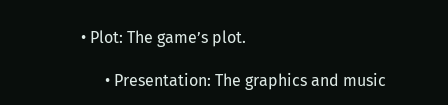• Plot: The game’s plot.

      • Presentation: The graphics and music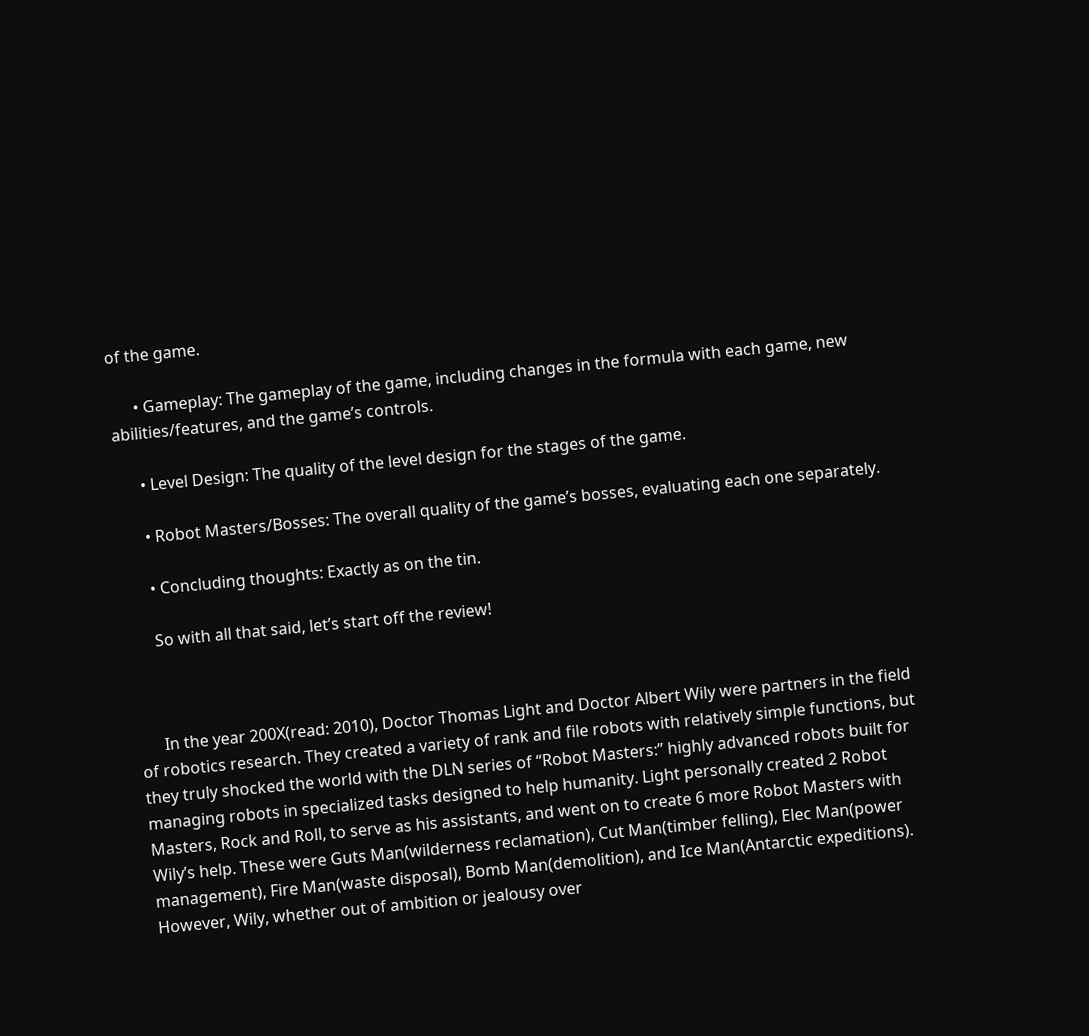of the game.

      • Gameplay: The gameplay of the game, including changes in the formula with each game, new abilities/features, and the game’s controls.

      • Level Design: The quality of the level design for the stages of the game.

      • Robot Masters/Bosses: The overall quality of the game’s bosses, evaluating each one separately.

      • Concluding thoughts: Exactly as on the tin.

      So with all that said, let’s start off the review!



      In the year 200X(read: 2010), Doctor Thomas Light and Doctor Albert Wily were partners in the field of robotics research. They created a variety of rank and file robots with relatively simple functions, but they truly shocked the world with the DLN series of “Robot Masters:” highly advanced robots built for managing robots in specialized tasks designed to help humanity. Light personally created 2 Robot Masters, Rock and Roll, to serve as his assistants, and went on to create 6 more Robot Masters with Wily’s help. These were Guts Man(wilderness reclamation), Cut Man(timber felling), Elec Man(power management), Fire Man(waste disposal), Bomb Man(demolition), and Ice Man(Antarctic expeditions). However, Wily, whether out of ambition or jealousy over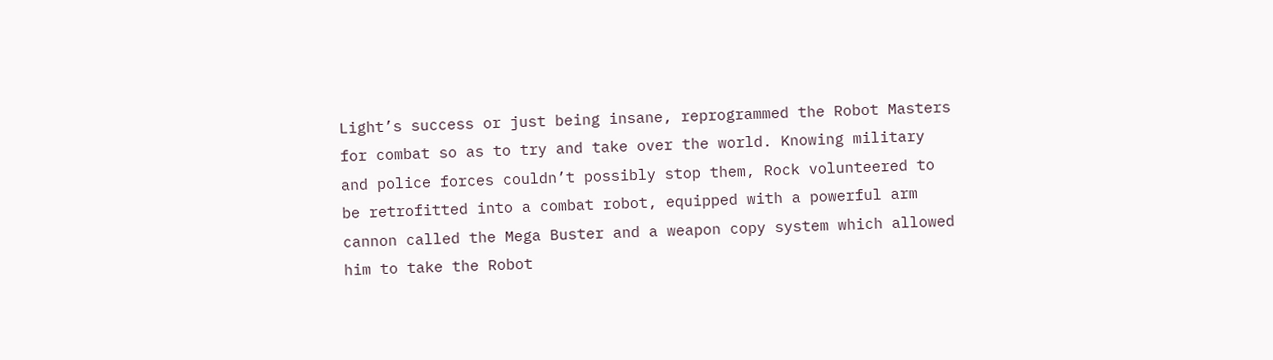Light’s success or just being insane, reprogrammed the Robot Masters for combat so as to try and take over the world. Knowing military and police forces couldn’t possibly stop them, Rock volunteered to be retrofitted into a combat robot, equipped with a powerful arm cannon called the Mega Buster and a weapon copy system which allowed him to take the Robot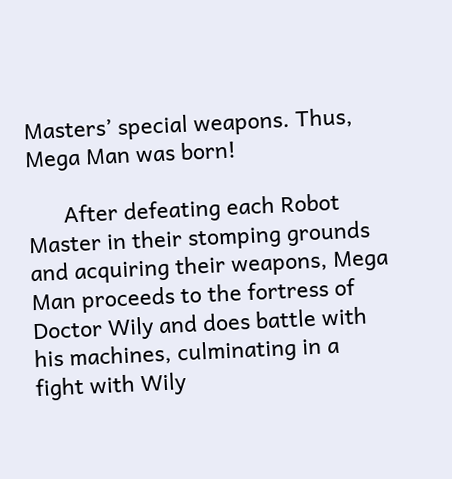Masters’ special weapons. Thus, Mega Man was born!

      After defeating each Robot Master in their stomping grounds and acquiring their weapons, Mega Man proceeds to the fortress of Doctor Wily and does battle with his machines, culminating in a fight with Wily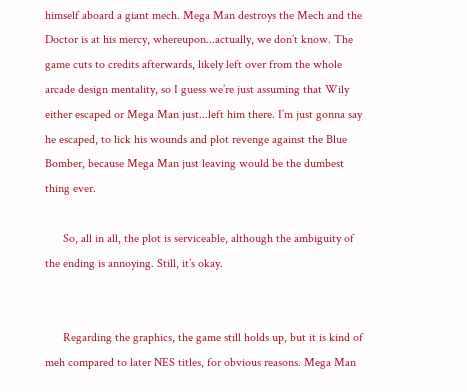himself aboard a giant mech. Mega Man destroys the Mech and the Doctor is at his mercy, whereupon...actually, we don’t know. The game cuts to credits afterwards, likely left over from the whole arcade design mentality, so I guess we’re just assuming that Wily either escaped or Mega Man just...left him there. I’m just gonna say he escaped, to lick his wounds and plot revenge against the Blue Bomber, because Mega Man just leaving would be the dumbest thing ever.

      So, all in all, the plot is serviceable, although the ambiguity of the ending is annoying. Still, it’s okay.


      Regarding the graphics, the game still holds up, but it is kind of meh compared to later NES titles, for obvious reasons. Mega Man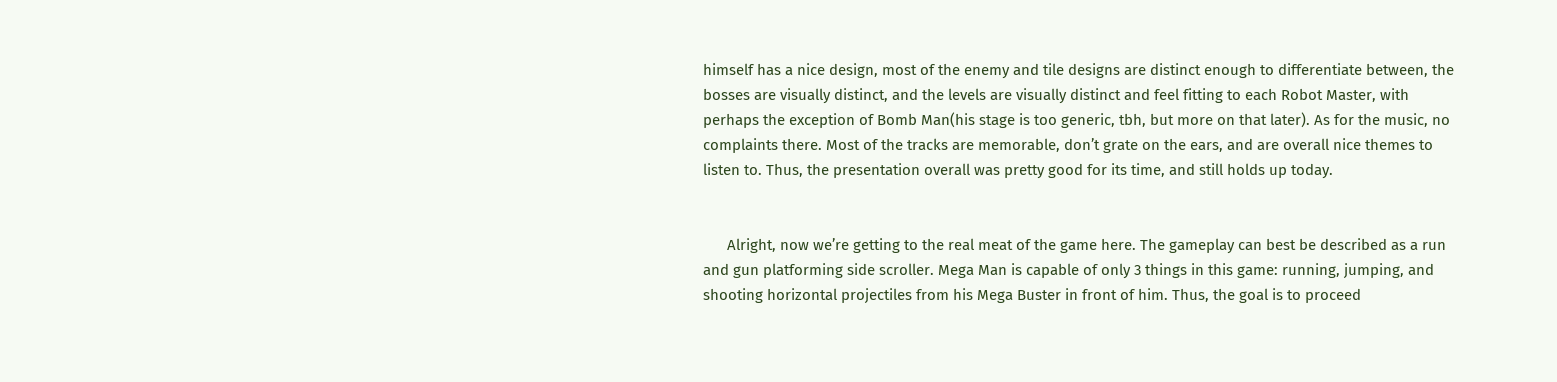himself has a nice design, most of the enemy and tile designs are distinct enough to differentiate between, the bosses are visually distinct, and the levels are visually distinct and feel fitting to each Robot Master, with perhaps the exception of Bomb Man(his stage is too generic, tbh, but more on that later). As for the music, no complaints there. Most of the tracks are memorable, don’t grate on the ears, and are overall nice themes to listen to. Thus, the presentation overall was pretty good for its time, and still holds up today.


      Alright, now we’re getting to the real meat of the game here. The gameplay can best be described as a run and gun platforming side scroller. Mega Man is capable of only 3 things in this game: running, jumping, and shooting horizontal projectiles from his Mega Buster in front of him. Thus, the goal is to proceed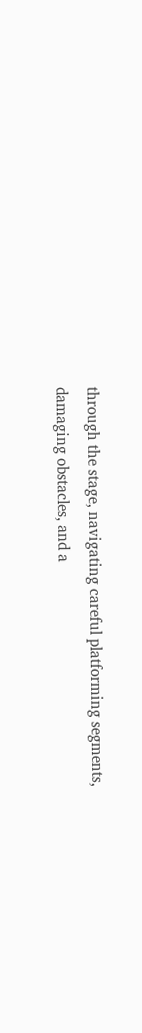through the stage, navigating careful platforming segments, damaging obstacles, and a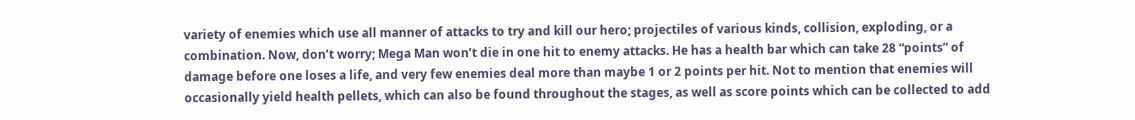variety of enemies which use all manner of attacks to try and kill our hero; projectiles of various kinds, collision, exploding, or a combination. Now, don’t worry; Mega Man won’t die in one hit to enemy attacks. He has a health bar which can take 28 “points” of damage before one loses a life, and very few enemies deal more than maybe 1 or 2 points per hit. Not to mention that enemies will occasionally yield health pellets, which can also be found throughout the stages, as well as score points which can be collected to add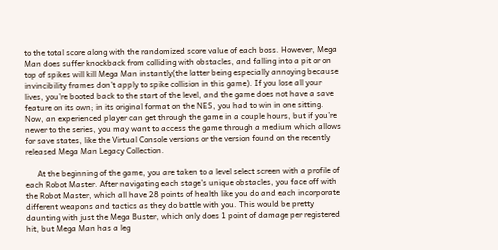to the total score along with the randomized score value of each boss. However, Mega Man does suffer knockback from colliding with obstacles, and falling into a pit or on top of spikes will kill Mega Man instantly(the latter being especially annoying because invincibility frames don’t apply to spike collision in this game). If you lose all your lives, you’re booted back to the start of the level, and the game does not have a save feature on its own; in its original format on the NES, you had to win in one sitting. Now, an experienced player can get through the game in a couple hours, but if you’re newer to the series, you may want to access the game through a medium which allows for save states, like the Virtual Console versions or the version found on the recently released Mega Man Legacy Collection.

      At the beginning of the game, you are taken to a level select screen with a profile of each Robot Master. After navigating each stage’s unique obstacles, you face off with the Robot Master, which all have 28 points of health like you do and each incorporate different weapons and tactics as they do battle with you. This would be pretty daunting with just the Mega Buster, which only does 1 point of damage per registered hit, but Mega Man has a leg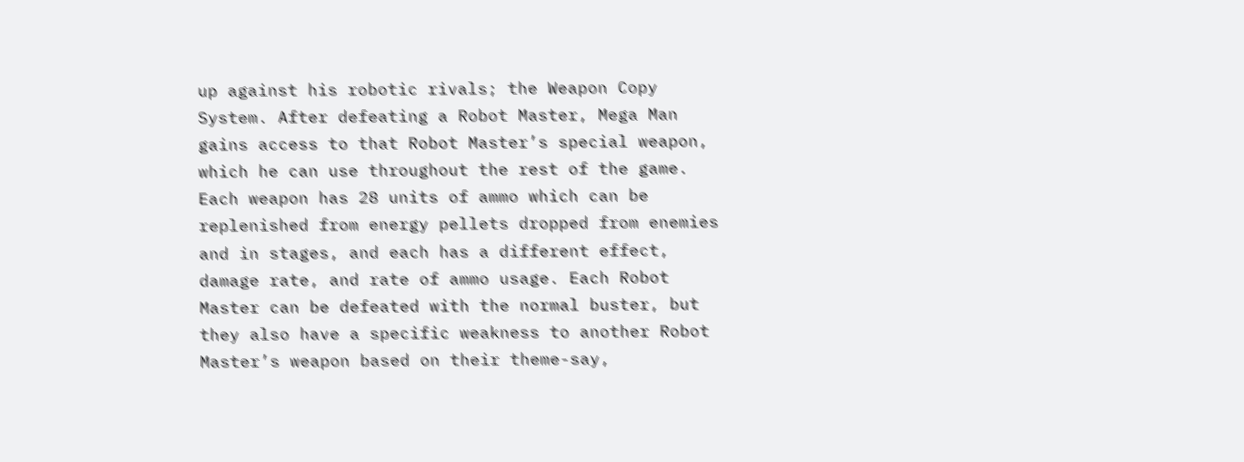up against his robotic rivals; the Weapon Copy System. After defeating a Robot Master, Mega Man gains access to that Robot Master’s special weapon, which he can use throughout the rest of the game. Each weapon has 28 units of ammo which can be replenished from energy pellets dropped from enemies and in stages, and each has a different effect, damage rate, and rate of ammo usage. Each Robot Master can be defeated with the normal buster, but they also have a specific weakness to another Robot Master’s weapon based on their theme-say,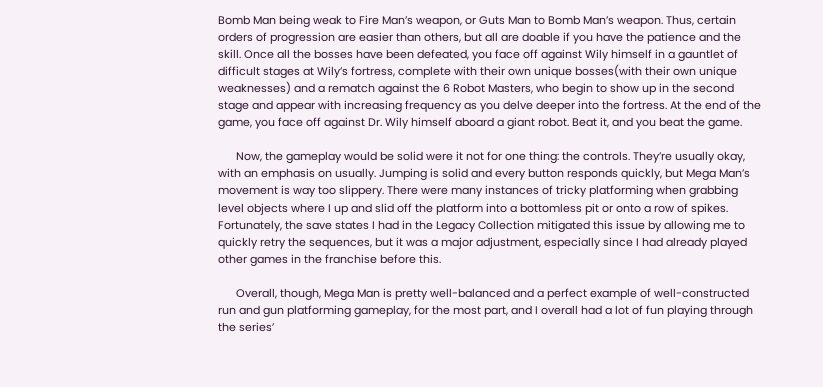Bomb Man being weak to Fire Man’s weapon, or Guts Man to Bomb Man’s weapon. Thus, certain orders of progression are easier than others, but all are doable if you have the patience and the skill. Once all the bosses have been defeated, you face off against Wily himself in a gauntlet of difficult stages at Wily’s fortress, complete with their own unique bosses(with their own unique weaknesses) and a rematch against the 6 Robot Masters, who begin to show up in the second stage and appear with increasing frequency as you delve deeper into the fortress. At the end of the game, you face off against Dr. Wily himself aboard a giant robot. Beat it, and you beat the game.

      Now, the gameplay would be solid were it not for one thing: the controls. They’re usually okay, with an emphasis on usually. Jumping is solid and every button responds quickly, but Mega Man’s movement is way too slippery. There were many instances of tricky platforming when grabbing level objects where I up and slid off the platform into a bottomless pit or onto a row of spikes. Fortunately, the save states I had in the Legacy Collection mitigated this issue by allowing me to quickly retry the sequences, but it was a major adjustment, especially since I had already played other games in the franchise before this.

      Overall, though, Mega Man is pretty well-balanced and a perfect example of well-constructed run and gun platforming gameplay, for the most part, and I overall had a lot of fun playing through the series’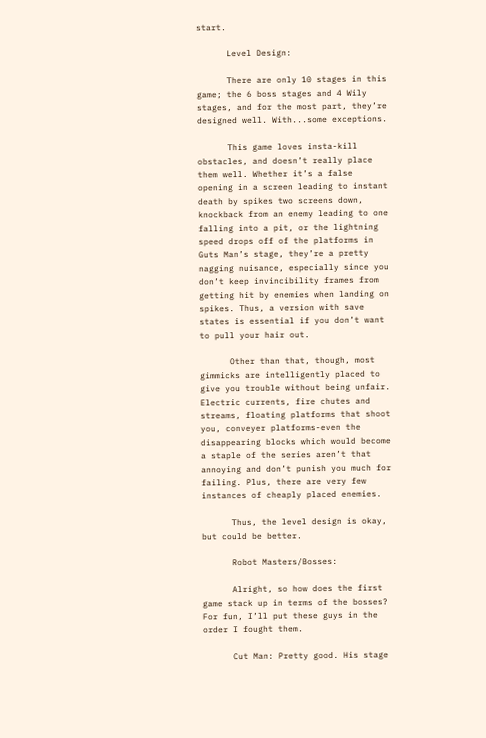start.

      Level Design:

      There are only 10 stages in this game; the 6 boss stages and 4 Wily stages, and for the most part, they’re designed well. With...some exceptions.

      This game loves insta-kill obstacles, and doesn’t really place them well. Whether it’s a false opening in a screen leading to instant death by spikes two screens down, knockback from an enemy leading to one falling into a pit, or the lightning speed drops off of the platforms in Guts Man’s stage, they’re a pretty nagging nuisance, especially since you don’t keep invincibility frames from getting hit by enemies when landing on spikes. Thus, a version with save states is essential if you don’t want to pull your hair out.

      Other than that, though, most gimmicks are intelligently placed to give you trouble without being unfair. Electric currents, fire chutes and streams, floating platforms that shoot you, conveyer platforms-even the disappearing blocks which would become a staple of the series aren’t that annoying and don’t punish you much for failing. Plus, there are very few instances of cheaply placed enemies.

      Thus, the level design is okay, but could be better.

      Robot Masters/Bosses:

      Alright, so how does the first game stack up in terms of the bosses? For fun, I’ll put these guys in the order I fought them.

      Cut Man: Pretty good. His stage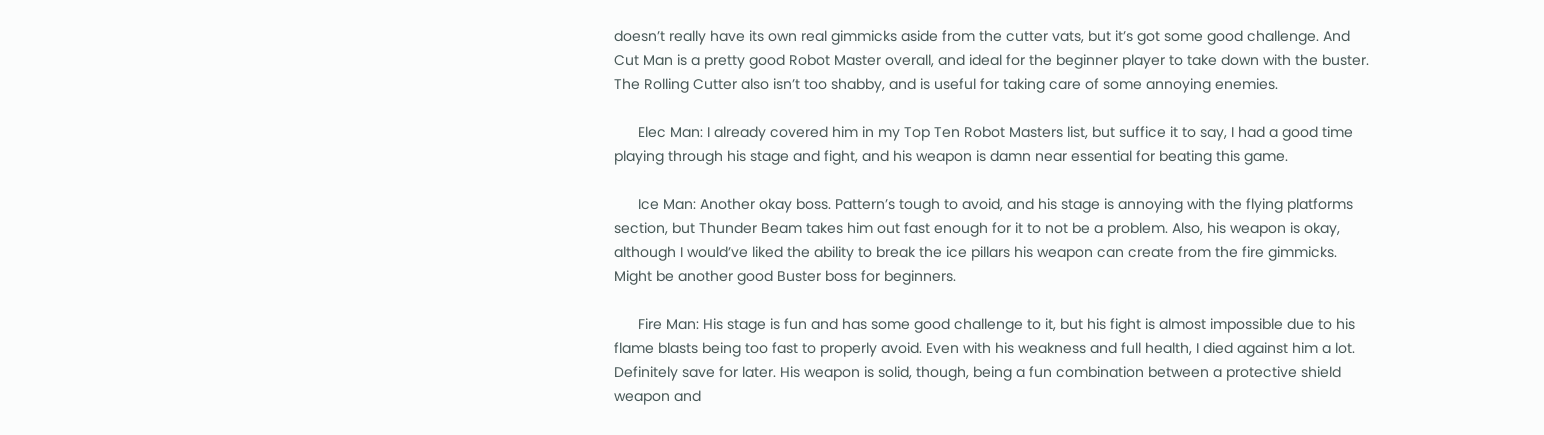doesn’t really have its own real gimmicks aside from the cutter vats, but it’s got some good challenge. And Cut Man is a pretty good Robot Master overall, and ideal for the beginner player to take down with the buster. The Rolling Cutter also isn’t too shabby, and is useful for taking care of some annoying enemies.

      Elec Man: I already covered him in my Top Ten Robot Masters list, but suffice it to say, I had a good time playing through his stage and fight, and his weapon is damn near essential for beating this game.

      Ice Man: Another okay boss. Pattern’s tough to avoid, and his stage is annoying with the flying platforms section, but Thunder Beam takes him out fast enough for it to not be a problem. Also, his weapon is okay, although I would’ve liked the ability to break the ice pillars his weapon can create from the fire gimmicks. Might be another good Buster boss for beginners.

      Fire Man: His stage is fun and has some good challenge to it, but his fight is almost impossible due to his flame blasts being too fast to properly avoid. Even with his weakness and full health, I died against him a lot. Definitely save for later. His weapon is solid, though, being a fun combination between a protective shield weapon and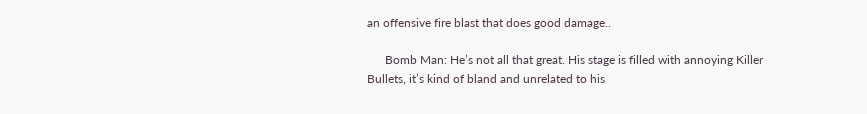an offensive fire blast that does good damage..

      Bomb Man: He’s not all that great. His stage is filled with annoying Killer Bullets, it’s kind of bland and unrelated to his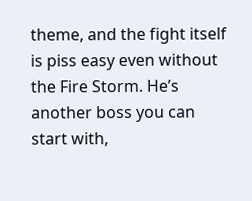theme, and the fight itself is piss easy even without the Fire Storm. He’s another boss you can start with,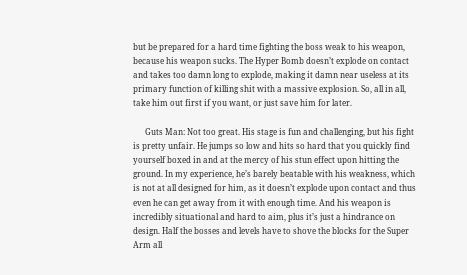but be prepared for a hard time fighting the boss weak to his weapon, because his weapon sucks. The Hyper Bomb doesn’t explode on contact and takes too damn long to explode, making it damn near useless at its primary function of killing shit with a massive explosion. So, all in all, take him out first if you want, or just save him for later.

      Guts Man: Not too great. His stage is fun and challenging, but his fight is pretty unfair. He jumps so low and hits so hard that you quickly find yourself boxed in and at the mercy of his stun effect upon hitting the ground. In my experience, he’s barely beatable with his weakness, which is not at all designed for him, as it doesn’t explode upon contact and thus even he can get away from it with enough time. And his weapon is incredibly situational and hard to aim, plus it’s just a hindrance on design. Half the bosses and levels have to shove the blocks for the Super Arm all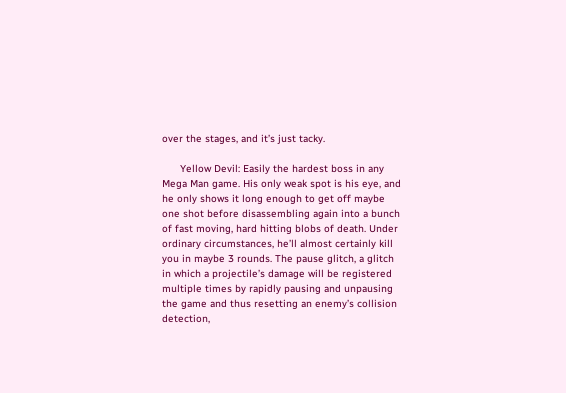over the stages, and it’s just tacky.

      Yellow Devil: Easily the hardest boss in any Mega Man game. His only weak spot is his eye, and he only shows it long enough to get off maybe one shot before disassembling again into a bunch of fast moving, hard hitting blobs of death. Under ordinary circumstances, he’ll almost certainly kill you in maybe 3 rounds. The pause glitch, a glitch in which a projectile’s damage will be registered multiple times by rapidly pausing and unpausing the game and thus resetting an enemy’s collision detection,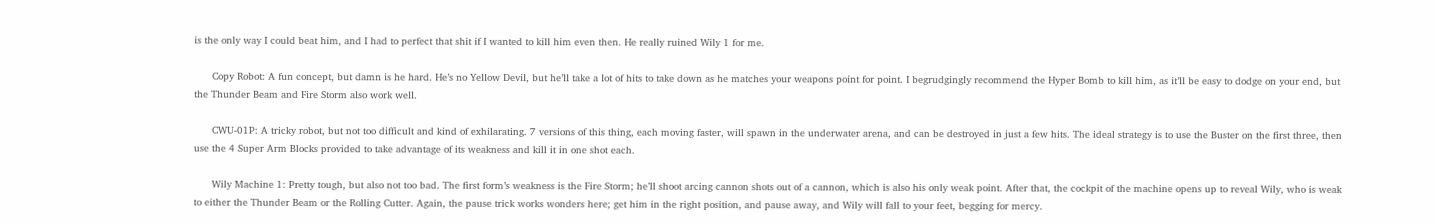is the only way I could beat him, and I had to perfect that shit if I wanted to kill him even then. He really ruined Wily 1 for me.

      Copy Robot: A fun concept, but damn is he hard. He’s no Yellow Devil, but he’ll take a lot of hits to take down as he matches your weapons point for point. I begrudgingly recommend the Hyper Bomb to kill him, as it’ll be easy to dodge on your end, but the Thunder Beam and Fire Storm also work well.

      CWU-01P: A tricky robot, but not too difficult and kind of exhilarating. 7 versions of this thing, each moving faster, will spawn in the underwater arena, and can be destroyed in just a few hits. The ideal strategy is to use the Buster on the first three, then use the 4 Super Arm Blocks provided to take advantage of its weakness and kill it in one shot each.

      Wily Machine 1: Pretty tough, but also not too bad. The first form’s weakness is the Fire Storm; he’ll shoot arcing cannon shots out of a cannon, which is also his only weak point. After that, the cockpit of the machine opens up to reveal Wily, who is weak to either the Thunder Beam or the Rolling Cutter. Again, the pause trick works wonders here; get him in the right position, and pause away, and Wily will fall to your feet, begging for mercy.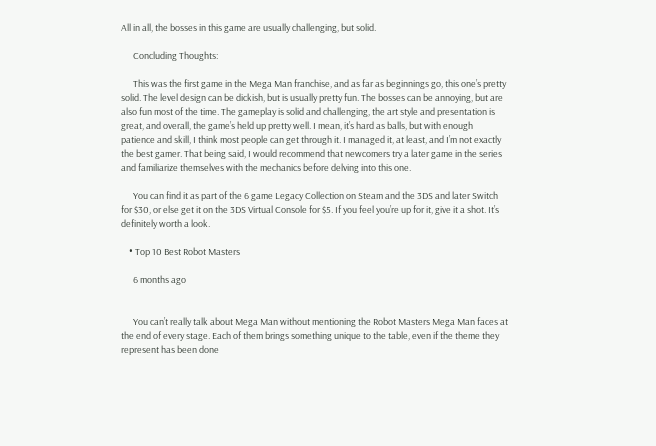All in all, the bosses in this game are usually challenging, but solid.

      Concluding Thoughts:

      This was the first game in the Mega Man franchise, and as far as beginnings go, this one’s pretty solid. The level design can be dickish, but is usually pretty fun. The bosses can be annoying, but are also fun most of the time. The gameplay is solid and challenging, the art style and presentation is great, and overall, the game’s held up pretty well. I mean, it’s hard as balls, but with enough patience and skill, I think most people can get through it. I managed it, at least, and I’m not exactly the best gamer. That being said, I would recommend that newcomers try a later game in the series and familiarize themselves with the mechanics before delving into this one.

      You can find it as part of the 6 game Legacy Collection on Steam and the 3DS and later Switch for $30, or else get it on the 3DS Virtual Console for $5. If you feel you’re up for it, give it a shot. It’s definitely worth a look.

    • Top 10 Best Robot Masters

      6 months ago


      You can’t really talk about Mega Man without mentioning the Robot Masters Mega Man faces at the end of every stage. Each of them brings something unique to the table, even if the theme they represent has been done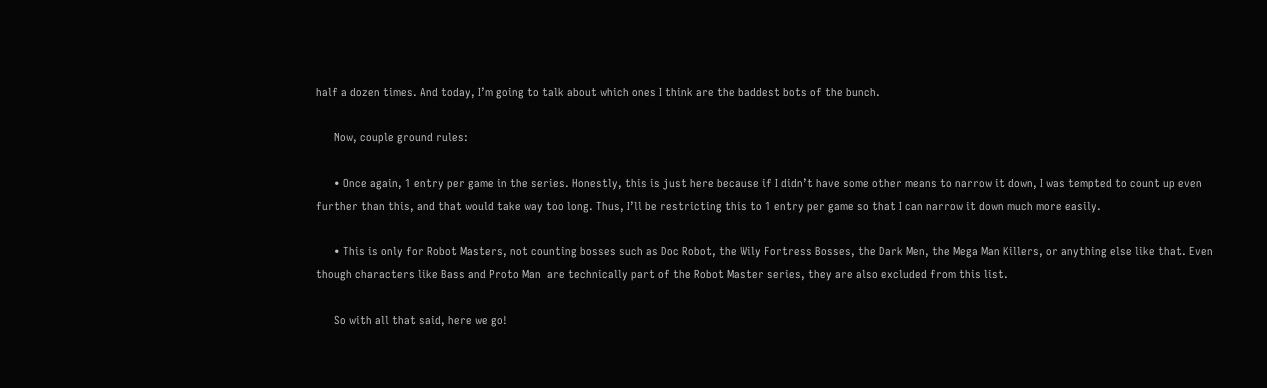half a dozen times. And today, I’m going to talk about which ones I think are the baddest bots of the bunch.

      Now, couple ground rules:

      • Once again, 1 entry per game in the series. Honestly, this is just here because if I didn’t have some other means to narrow it down, I was tempted to count up even further than this, and that would take way too long. Thus, I’ll be restricting this to 1 entry per game so that I can narrow it down much more easily.

      • This is only for Robot Masters, not counting bosses such as Doc Robot, the Wily Fortress Bosses, the Dark Men, the Mega Man Killers, or anything else like that. Even though characters like Bass and Proto Man  are technically part of the Robot Master series, they are also excluded from this list.

      So with all that said, here we go!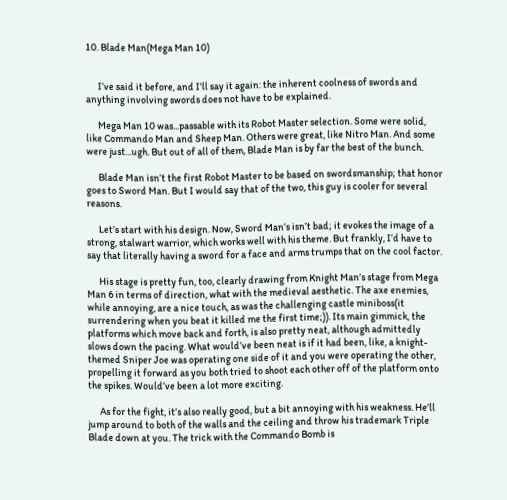10. Blade Man(Mega Man 10)


      I’ve said it before, and I’ll say it again: the inherent coolness of swords and anything involving swords does not have to be explained.

      Mega Man 10 was...passable with its Robot Master selection. Some were solid, like Commando Man and Sheep Man. Others were great, like Nitro Man. And some were just...ugh. But out of all of them, Blade Man is by far the best of the bunch.

      Blade Man isn’t the first Robot Master to be based on swordsmanship; that honor goes to Sword Man. But I would say that of the two, this guy is cooler for several reasons.

      Let’s start with his design. Now, Sword Man’s isn’t bad; it evokes the image of a strong, stalwart warrior, which works well with his theme. But frankly, I’d have to say that literally having a sword for a face and arms trumps that on the cool factor.

      His stage is pretty fun, too, clearly drawing from Knight Man’s stage from Mega Man 6 in terms of direction, what with the medieval aesthetic. The axe enemies, while annoying, are a nice touch, as was the challenging castle miniboss(it surrendering when you beat it killed me the first time;)). Its main gimmick, the platforms which move back and forth, is also pretty neat, although admittedly slows down the pacing. What would’ve been neat is if it had been, like, a knight-themed Sniper Joe was operating one side of it and you were operating the other, propelling it forward as you both tried to shoot each other off of the platform onto the spikes. Would’ve been a lot more exciting.

      As for the fight, it’s also really good, but a bit annoying with his weakness. He’ll jump around to both of the walls and the ceiling and throw his trademark Triple Blade down at you. The trick with the Commando Bomb is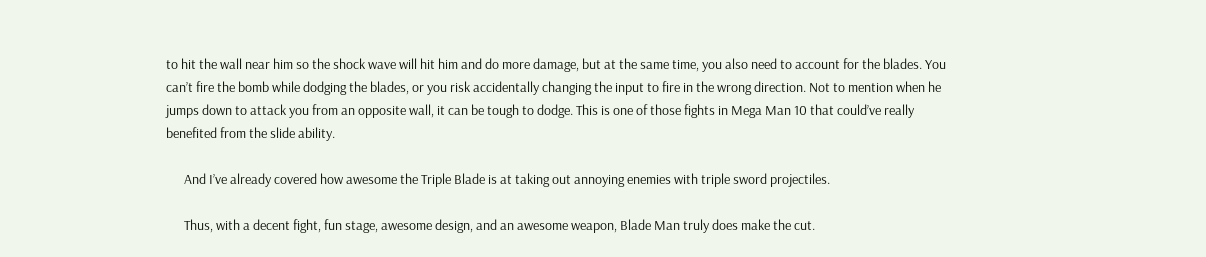to hit the wall near him so the shock wave will hit him and do more damage, but at the same time, you also need to account for the blades. You can’t fire the bomb while dodging the blades, or you risk accidentally changing the input to fire in the wrong direction. Not to mention when he jumps down to attack you from an opposite wall, it can be tough to dodge. This is one of those fights in Mega Man 10 that could’ve really benefited from the slide ability.

      And I’ve already covered how awesome the Triple Blade is at taking out annoying enemies with triple sword projectiles.

      Thus, with a decent fight, fun stage, awesome design, and an awesome weapon, Blade Man truly does make the cut.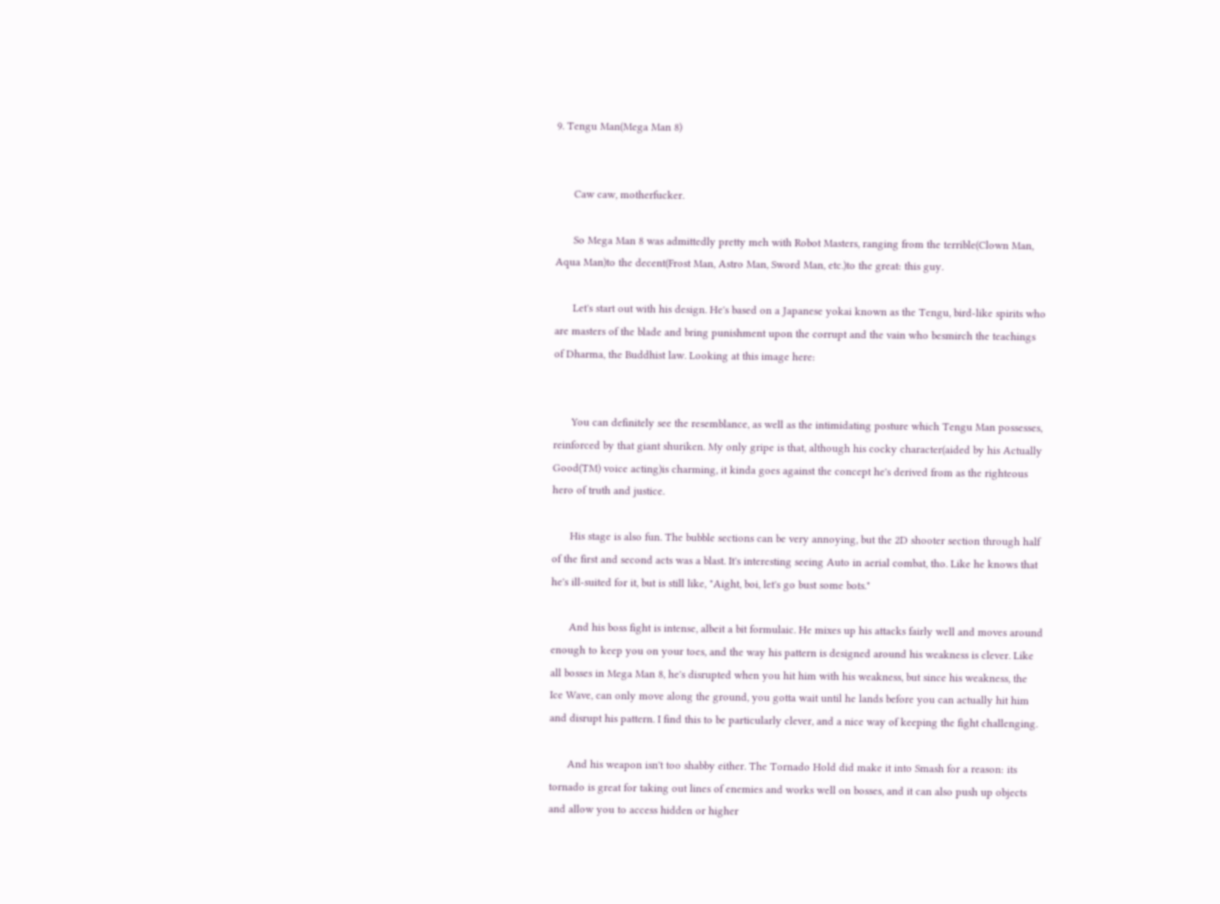9. Tengu Man(Mega Man 8)


      Caw caw, motherfucker.

      So Mega Man 8 was admittedly pretty meh with Robot Masters, ranging from the terrible(Clown Man, Aqua Man)to the decent(Frost Man, Astro Man, Sword Man, etc.)to the great: this guy.

      Let's start out with his design. He's based on a Japanese yokai known as the Tengu, bird-like spirits who are masters of the blade and bring punishment upon the corrupt and the vain who besmirch the teachings of Dharma, the Buddhist law. Looking at this image here:


      You can definitely see the resemblance, as well as the intimidating posture which Tengu Man possesses, reinforced by that giant shuriken. My only gripe is that, although his cocky character(aided by his Actually Good(TM) voice acting)is charming, it kinda goes against the concept he's derived from as the righteous hero of truth and justice.

      His stage is also fun. The bubble sections can be very annoying, but the 2D shooter section through half of the first and second acts was a blast. It's interesting seeing Auto in aerial combat, tho. Like he knows that he's ill-suited for it, but is still like, "Aight, boi, let's go bust some bots."

      And his boss fight is intense, albeit a bit formulaic. He mixes up his attacks fairly well and moves around enough to keep you on your toes, and the way his pattern is designed around his weakness is clever. Like all bosses in Mega Man 8, he's disrupted when you hit him with his weakness, but since his weakness, the Ice Wave, can only move along the ground, you gotta wait until he lands before you can actually hit him and disrupt his pattern. I find this to be particularly clever, and a nice way of keeping the fight challenging.

      And his weapon isn't too shabby either. The Tornado Hold did make it into Smash for a reason: its tornado is great for taking out lines of enemies and works well on bosses, and it can also push up objects and allow you to access hidden or higher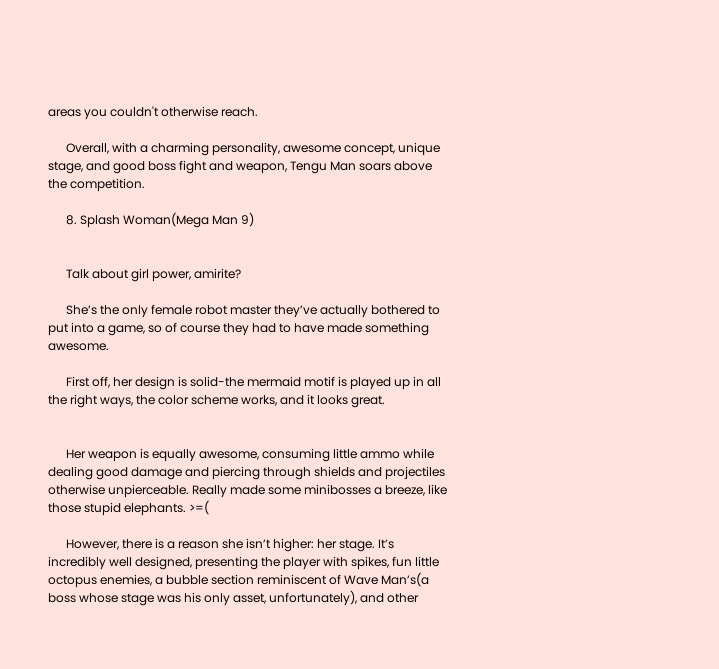areas you couldn't otherwise reach.

      Overall, with a charming personality, awesome concept, unique stage, and good boss fight and weapon, Tengu Man soars above the competition.

      8. Splash Woman(Mega Man 9)


      Talk about girl power, amirite?

      She’s the only female robot master they’ve actually bothered to put into a game, so of course they had to have made something awesome.

      First off, her design is solid-the mermaid motif is played up in all the right ways, the color scheme works, and it looks great.


      Her weapon is equally awesome, consuming little ammo while dealing good damage and piercing through shields and projectiles otherwise unpierceable. Really made some minibosses a breeze, like those stupid elephants. >=(

      However, there is a reason she isn’t higher: her stage. It’s incredibly well designed, presenting the player with spikes, fun little octopus enemies, a bubble section reminiscent of Wave Man’s(a boss whose stage was his only asset, unfortunately), and other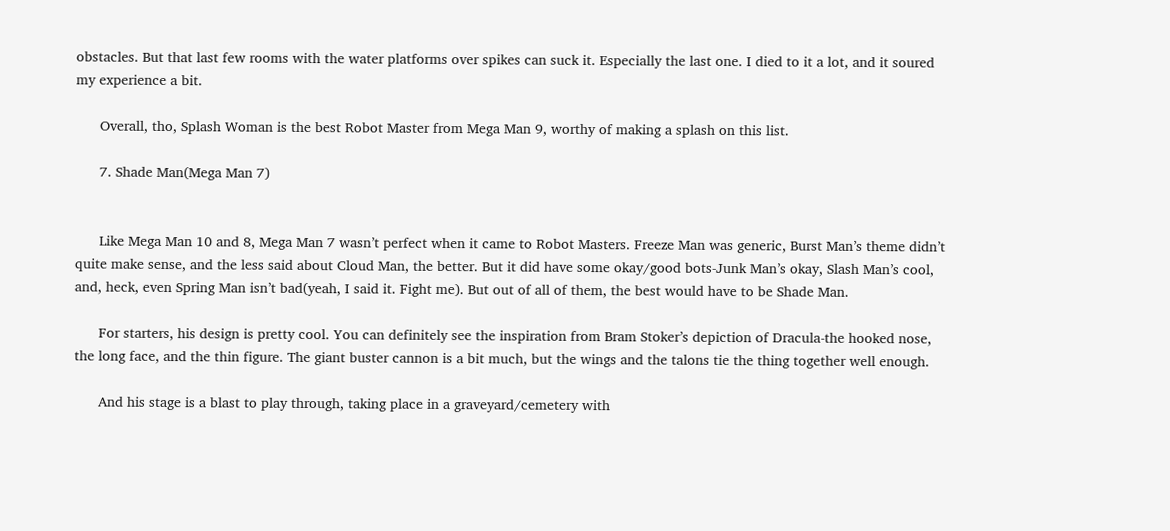obstacles. But that last few rooms with the water platforms over spikes can suck it. Especially the last one. I died to it a lot, and it soured my experience a bit.

      Overall, tho, Splash Woman is the best Robot Master from Mega Man 9, worthy of making a splash on this list.

      7. Shade Man(Mega Man 7)


      Like Mega Man 10 and 8, Mega Man 7 wasn’t perfect when it came to Robot Masters. Freeze Man was generic, Burst Man’s theme didn’t quite make sense, and the less said about Cloud Man, the better. But it did have some okay/good bots-Junk Man’s okay, Slash Man’s cool, and, heck, even Spring Man isn’t bad(yeah, I said it. Fight me). But out of all of them, the best would have to be Shade Man.

      For starters, his design is pretty cool. You can definitely see the inspiration from Bram Stoker’s depiction of Dracula-the hooked nose, the long face, and the thin figure. The giant buster cannon is a bit much, but the wings and the talons tie the thing together well enough.

      And his stage is a blast to play through, taking place in a graveyard/cemetery with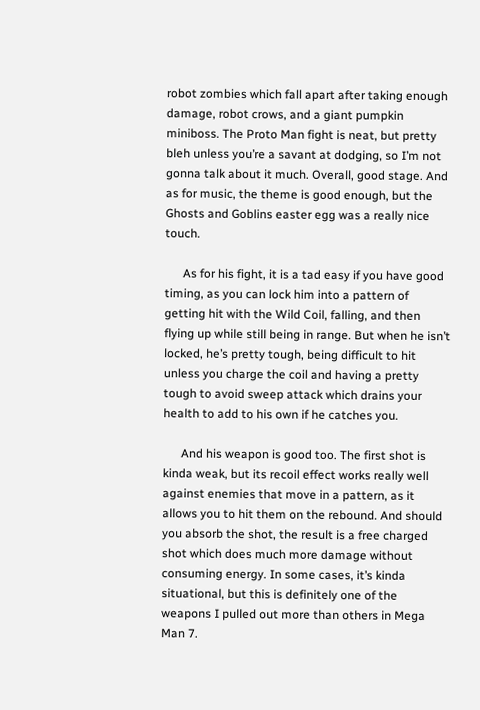robot zombies which fall apart after taking enough damage, robot crows, and a giant pumpkin miniboss. The Proto Man fight is neat, but pretty bleh unless you’re a savant at dodging, so I’m not gonna talk about it much. Overall, good stage. And as for music, the theme is good enough, but the Ghosts and Goblins easter egg was a really nice touch.

      As for his fight, it is a tad easy if you have good timing, as you can lock him into a pattern of getting hit with the Wild Coil, falling, and then flying up while still being in range. But when he isn’t locked, he’s pretty tough, being difficult to hit unless you charge the coil and having a pretty tough to avoid sweep attack which drains your health to add to his own if he catches you.

      And his weapon is good too. The first shot is kinda weak, but its recoil effect works really well against enemies that move in a pattern, as it allows you to hit them on the rebound. And should you absorb the shot, the result is a free charged shot which does much more damage without consuming energy. In some cases, it’s kinda situational, but this is definitely one of the weapons I pulled out more than others in Mega Man 7.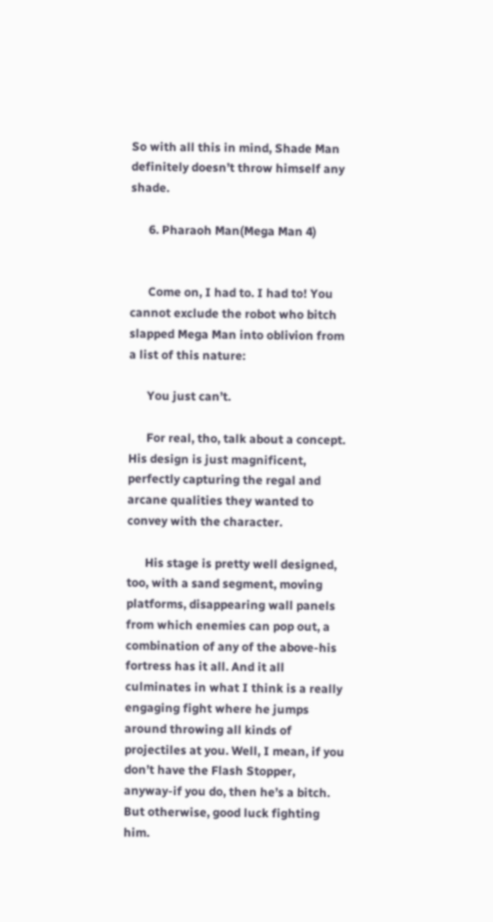So with all this in mind, Shade Man definitely doesn’t throw himself any shade.

      6. Pharaoh Man(Mega Man 4)


      Come on, I had to. I had to! You cannot exclude the robot who bitch slapped Mega Man into oblivion from a list of this nature:

      You just can’t.

      For real, tho, talk about a concept. His design is just magnificent, perfectly capturing the regal and arcane qualities they wanted to convey with the character.

      His stage is pretty well designed, too, with a sand segment, moving platforms, disappearing wall panels from which enemies can pop out, a combination of any of the above-his fortress has it all. And it all culminates in what I think is a really engaging fight where he jumps around throwing all kinds of projectiles at you. Well, I mean, if you don’t have the Flash Stopper, anyway-if you do, then he’s a bitch. But otherwise, good luck fighting him.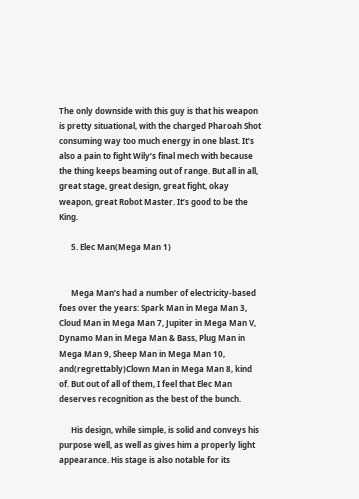The only downside with this guy is that his weapon is pretty situational, with the charged Pharoah Shot consuming way too much energy in one blast. It’s also a pain to fight Wily’s final mech with because the thing keeps beaming out of range. But all in all, great stage, great design, great fight, okay weapon, great Robot Master. It’s good to be the King.

      5. Elec Man(Mega Man 1)


      Mega Man’s had a number of electricity-based foes over the years: Spark Man in Mega Man 3, Cloud Man in Mega Man 7, Jupiter in Mega Man V, Dynamo Man in Mega Man & Bass, Plug Man in Mega Man 9, Sheep Man in Mega Man 10, and(regrettably)Clown Man in Mega Man 8, kind of. But out of all of them, I feel that Elec Man deserves recognition as the best of the bunch.

      His design, while simple, is solid and conveys his purpose well, as well as gives him a properly light appearance. His stage is also notable for its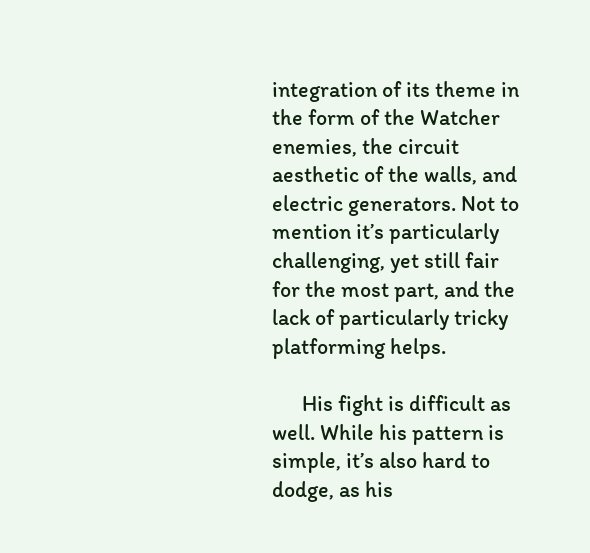integration of its theme in the form of the Watcher enemies, the circuit aesthetic of the walls, and electric generators. Not to mention it’s particularly challenging, yet still fair for the most part, and the lack of particularly tricky platforming helps.

      His fight is difficult as well. While his pattern is simple, it’s also hard to dodge, as his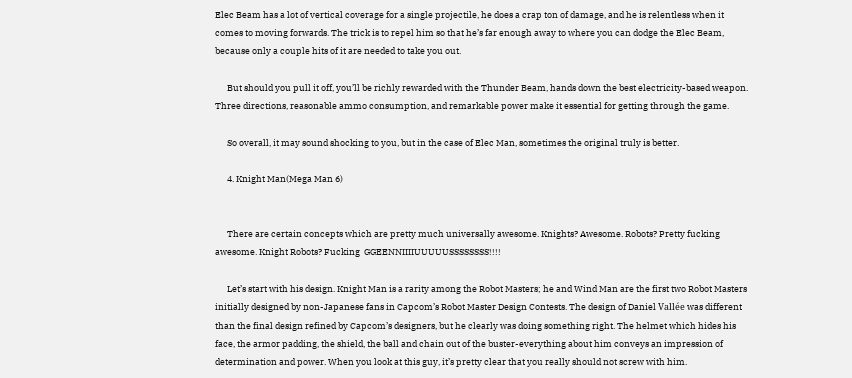Elec Beam has a lot of vertical coverage for a single projectile, he does a crap ton of damage, and he is relentless when it comes to moving forwards. The trick is to repel him so that he’s far enough away to where you can dodge the Elec Beam, because only a couple hits of it are needed to take you out.

      But should you pull it off, you’ll be richly rewarded with the Thunder Beam, hands down the best electricity-based weapon. Three directions, reasonable ammo consumption, and remarkable power make it essential for getting through the game.

      So overall, it may sound shocking to you, but in the case of Elec Man, sometimes the original truly is better.

      4. Knight Man(Mega Man 6)


      There are certain concepts which are pretty much universally awesome. Knights? Awesome. Robots? Pretty fucking awesome. Knight Robots? Fucking  GGEENNIIIIUUUUUSSSSSSSS!!!!

      Let’s start with his design. Knight Man is a rarity among the Robot Masters; he and Wind Man are the first two Robot Masters initially designed by non-Japanese fans in Capcom’s Robot Master Design Contests. The design of Daniel Vallée was different than the final design refined by Capcom’s designers, but he clearly was doing something right. The helmet which hides his face, the armor padding, the shield, the ball and chain out of the buster-everything about him conveys an impression of determination and power. When you look at this guy, it’s pretty clear that you really should not screw with him.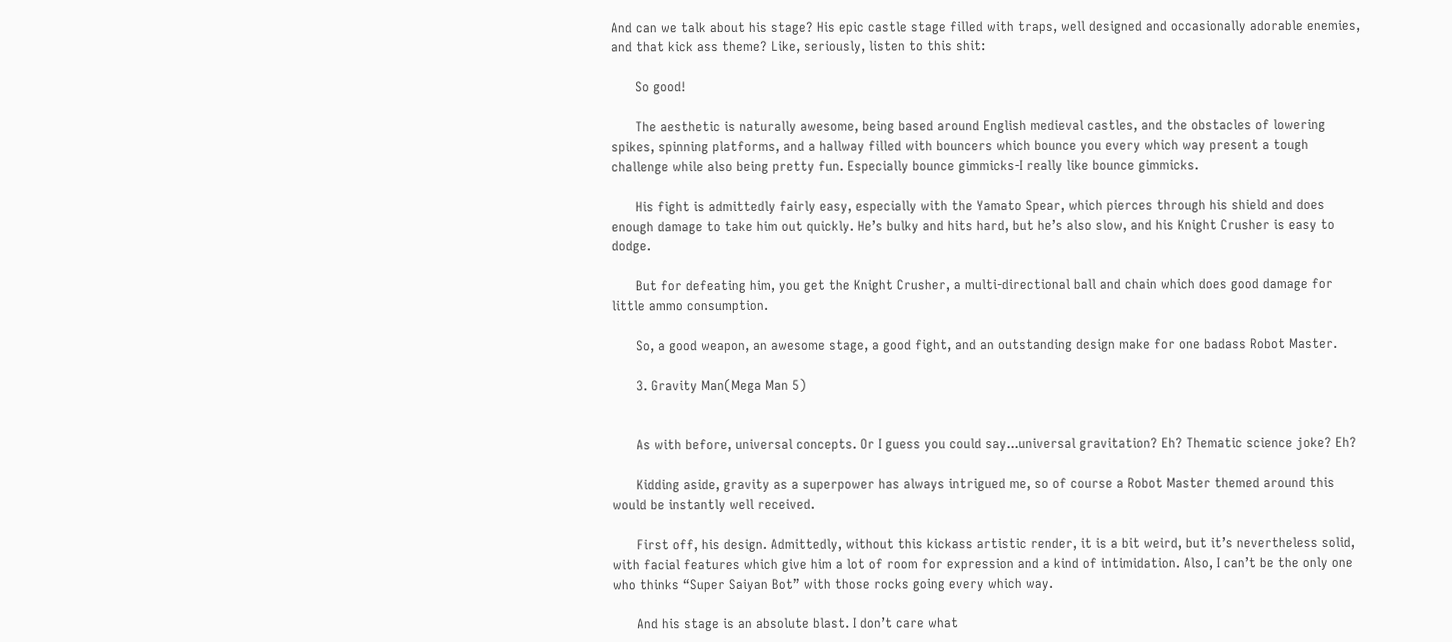And can we talk about his stage? His epic castle stage filled with traps, well designed and occasionally adorable enemies, and that kick ass theme? Like, seriously, listen to this shit:

      So good!

      The aesthetic is naturally awesome, being based around English medieval castles, and the obstacles of lowering spikes, spinning platforms, and a hallway filled with bouncers which bounce you every which way present a tough challenge while also being pretty fun. Especially bounce gimmicks-I really like bounce gimmicks.

      His fight is admittedly fairly easy, especially with the Yamato Spear, which pierces through his shield and does enough damage to take him out quickly. He’s bulky and hits hard, but he’s also slow, and his Knight Crusher is easy to dodge.

      But for defeating him, you get the Knight Crusher, a multi-directional ball and chain which does good damage for little ammo consumption.

      So, a good weapon, an awesome stage, a good fight, and an outstanding design make for one badass Robot Master.

      3. Gravity Man(Mega Man 5)


      As with before, universal concepts. Or I guess you could say...universal gravitation? Eh? Thematic science joke? Eh?

      Kidding aside, gravity as a superpower has always intrigued me, so of course a Robot Master themed around this would be instantly well received.

      First off, his design. Admittedly, without this kickass artistic render, it is a bit weird, but it’s nevertheless solid, with facial features which give him a lot of room for expression and a kind of intimidation. Also, I can’t be the only one who thinks “Super Saiyan Bot” with those rocks going every which way.

      And his stage is an absolute blast. I don’t care what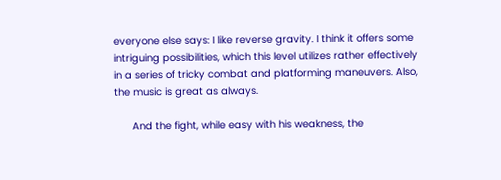everyone else says: I like reverse gravity. I think it offers some intriguing possibilities, which this level utilizes rather effectively in a series of tricky combat and platforming maneuvers. Also, the music is great as always.

      And the fight, while easy with his weakness, the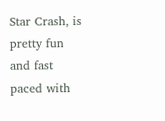Star Crash, is pretty fun and fast paced with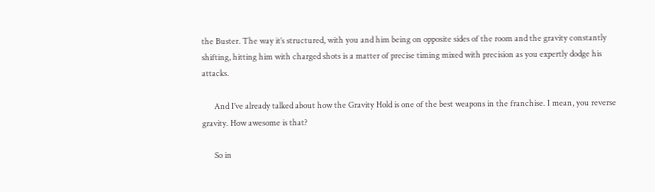the Buster. The way it’s structured, with you and him being on opposite sides of the room and the gravity constantly shifting, hitting him with charged shots is a matter of precise timing mixed with precision as you expertly dodge his attacks.

      And I’ve already talked about how the Gravity Hold is one of the best weapons in the franchise. I mean, you reverse gravity. How awesome is that?

      So in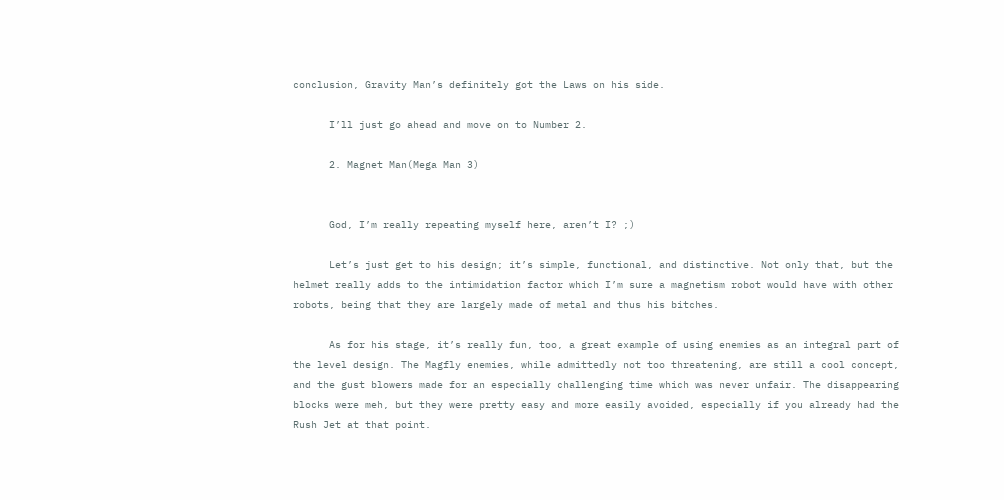conclusion, Gravity Man’s definitely got the Laws on his side.

      I’ll just go ahead and move on to Number 2.

      2. Magnet Man(Mega Man 3)


      God, I’m really repeating myself here, aren’t I? ;)

      Let’s just get to his design; it’s simple, functional, and distinctive. Not only that, but the helmet really adds to the intimidation factor which I’m sure a magnetism robot would have with other robots, being that they are largely made of metal and thus his bitches.

      As for his stage, it’s really fun, too, a great example of using enemies as an integral part of the level design. The Magfly enemies, while admittedly not too threatening, are still a cool concept, and the gust blowers made for an especially challenging time which was never unfair. The disappearing blocks were meh, but they were pretty easy and more easily avoided, especially if you already had the Rush Jet at that point.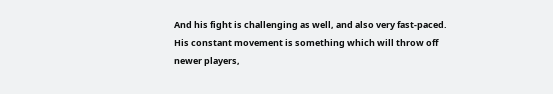And his fight is challenging as well, and also very fast-paced. His constant movement is something which will throw off newer players,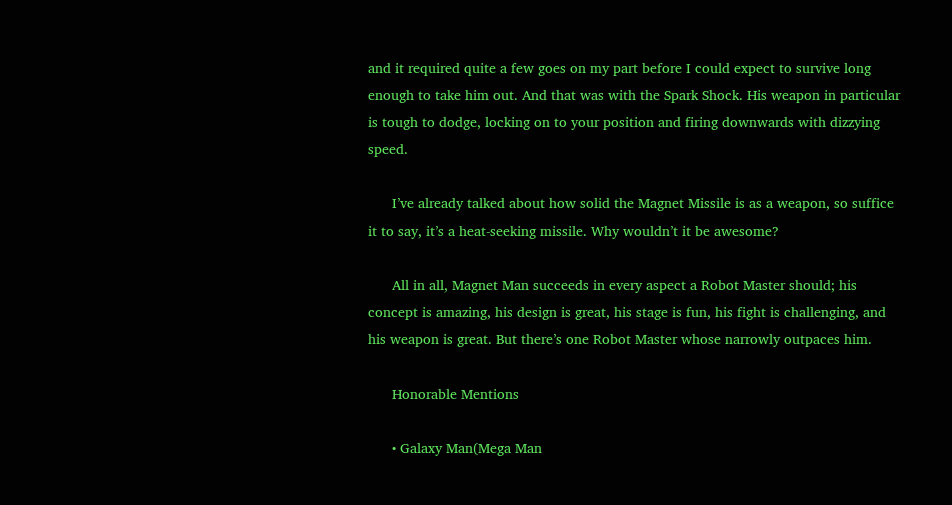and it required quite a few goes on my part before I could expect to survive long enough to take him out. And that was with the Spark Shock. His weapon in particular is tough to dodge, locking on to your position and firing downwards with dizzying speed.

      I’ve already talked about how solid the Magnet Missile is as a weapon, so suffice it to say, it’s a heat-seeking missile. Why wouldn’t it be awesome?

      All in all, Magnet Man succeeds in every aspect a Robot Master should; his concept is amazing, his design is great, his stage is fun, his fight is challenging, and his weapon is great. But there’s one Robot Master whose narrowly outpaces him.

      Honorable Mentions

      • Galaxy Man(Mega Man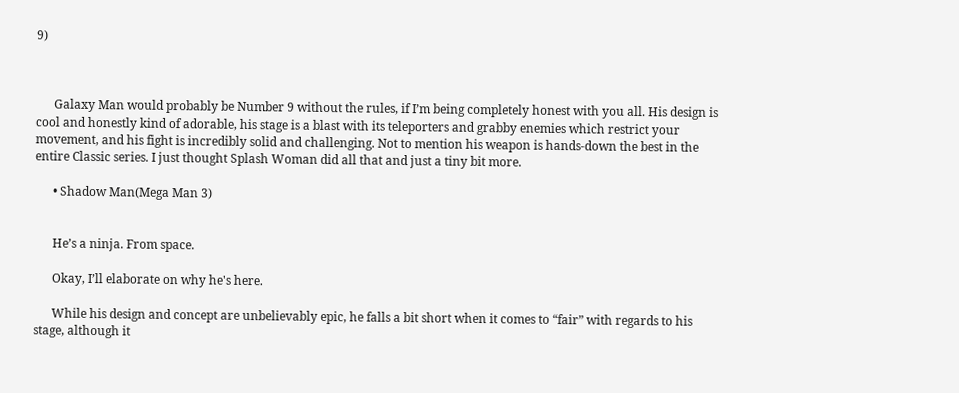9)



      Galaxy Man would probably be Number 9 without the rules, if I’m being completely honest with you all. His design is cool and honestly kind of adorable, his stage is a blast with its teleporters and grabby enemies which restrict your movement, and his fight is incredibly solid and challenging. Not to mention his weapon is hands-down the best in the entire Classic series. I just thought Splash Woman did all that and just a tiny bit more.

      • Shadow Man(Mega Man 3)


      He’s a ninja. From space.

      Okay, I’ll elaborate on why he's here.

      While his design and concept are unbelievably epic, he falls a bit short when it comes to “fair” with regards to his stage, although it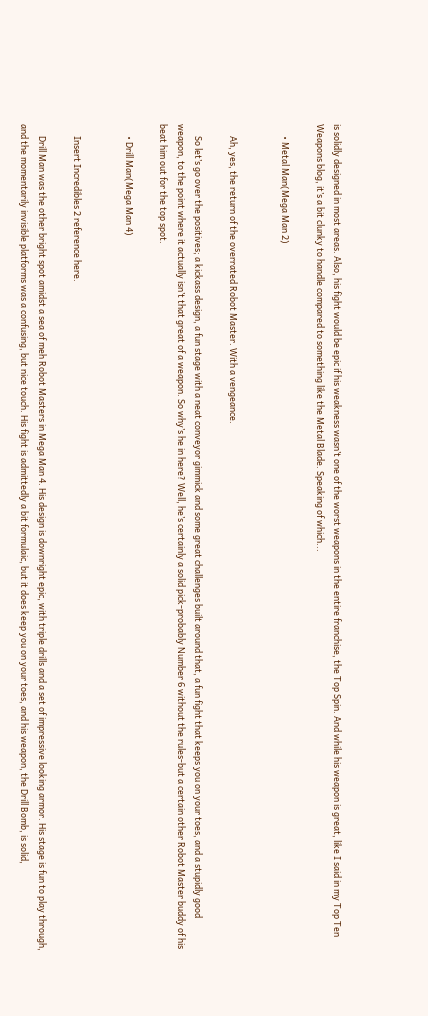is solidly designed in most areas. Also, his fight would be epic if his weakness wasn’t one of the worst weapons in the entire franchise, the Top Spin. And while his weapon is great, like I said in my Top Ten Weapons blog, it’s a bit clunky to handle compared to something like the Metal Blade. Speaking of which...

      • Metal Man(Mega Man 2)


      Ah, yes, the return of the overrated Robot Master. With a vengeance.

      So let’s go over the positives; a kickass design, a fun stage with a neat conveyor gimmick and some great challenges built around that, a fun fight that keeps you on your toes, and a stupidly good weapon, to the point where it actually isn’t that great of a weapon. So why’s he in here? Well, he’s certainly a solid pick-probably Number 6 without the rules-but a certain other Robot Master buddy of his beat him out for the top spot.

      • Drill Man(Mega Man 4)


      Insert Incredibles 2 reference here.

      Drill Man was the other bright spot amidst a sea of meh Robot Masters in Mega Man 4. His design is downright epic, with triple drills and a set of impressive looking armor. His stage is fun to play through, and the momentarily invisible platforms was a confusing, but nice touch. His fight is admittedly a bit formulaic, but it does keep you on your toes, and his weapon, the Drill Bomb, is solid,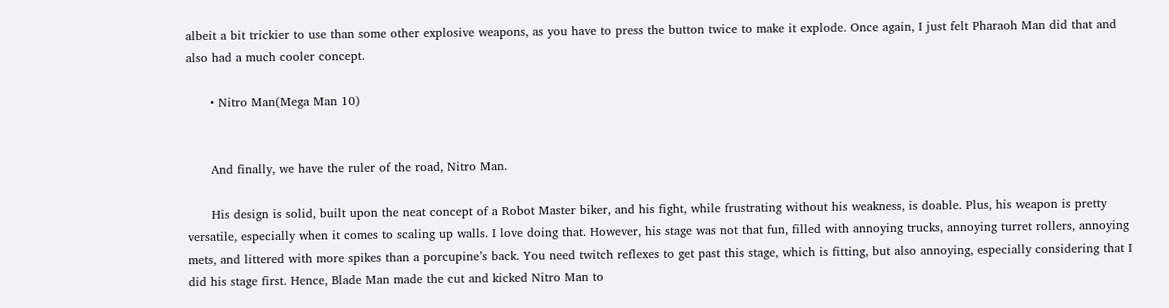albeit a bit trickier to use than some other explosive weapons, as you have to press the button twice to make it explode. Once again, I just felt Pharaoh Man did that and also had a much cooler concept.

      • Nitro Man(Mega Man 10)


      And finally, we have the ruler of the road, Nitro Man.

      His design is solid, built upon the neat concept of a Robot Master biker, and his fight, while frustrating without his weakness, is doable. Plus, his weapon is pretty versatile, especially when it comes to scaling up walls. I love doing that. However, his stage was not that fun, filled with annoying trucks, annoying turret rollers, annoying mets, and littered with more spikes than a porcupine’s back. You need twitch reflexes to get past this stage, which is fitting, but also annoying, especially considering that I did his stage first. Hence, Blade Man made the cut and kicked Nitro Man to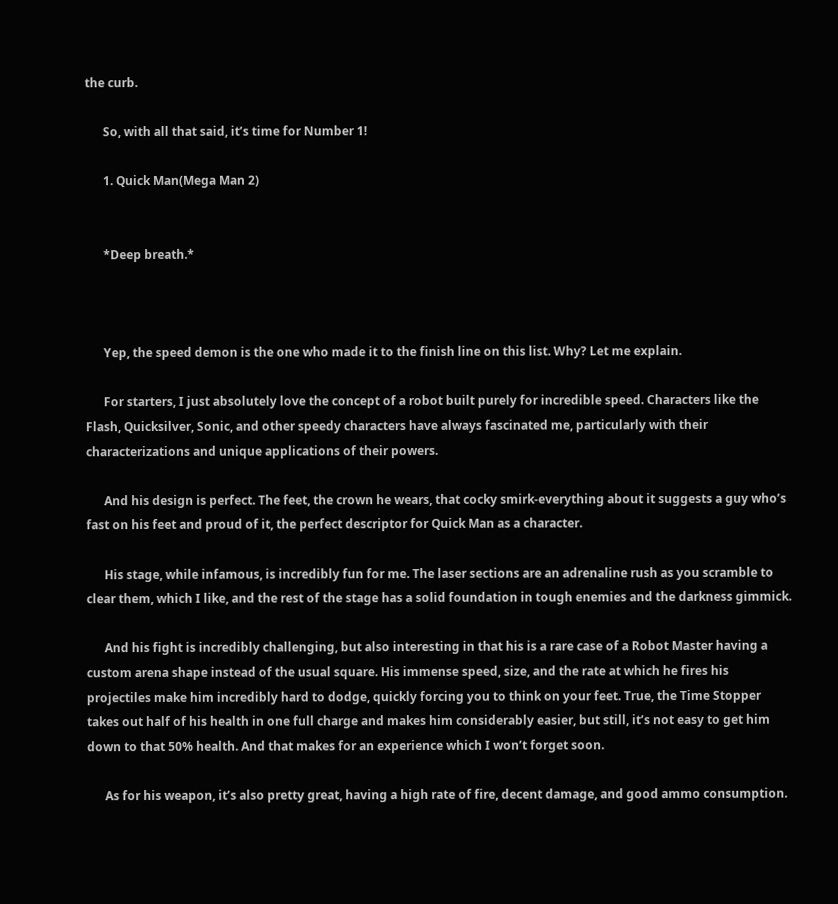the curb.

      So, with all that said, it’s time for Number 1!

      1. Quick Man(Mega Man 2)


      *Deep breath.*



      Yep, the speed demon is the one who made it to the finish line on this list. Why? Let me explain.

      For starters, I just absolutely love the concept of a robot built purely for incredible speed. Characters like the Flash, Quicksilver, Sonic, and other speedy characters have always fascinated me, particularly with their characterizations and unique applications of their powers.

      And his design is perfect. The feet, the crown he wears, that cocky smirk-everything about it suggests a guy who’s fast on his feet and proud of it, the perfect descriptor for Quick Man as a character.

      His stage, while infamous, is incredibly fun for me. The laser sections are an adrenaline rush as you scramble to clear them, which I like, and the rest of the stage has a solid foundation in tough enemies and the darkness gimmick.

      And his fight is incredibly challenging, but also interesting in that his is a rare case of a Robot Master having a custom arena shape instead of the usual square. His immense speed, size, and the rate at which he fires his projectiles make him incredibly hard to dodge, quickly forcing you to think on your feet. True, the Time Stopper takes out half of his health in one full charge and makes him considerably easier, but still, it’s not easy to get him down to that 50% health. And that makes for an experience which I won’t forget soon.

      As for his weapon, it’s also pretty great, having a high rate of fire, decent damage, and good ammo consumption.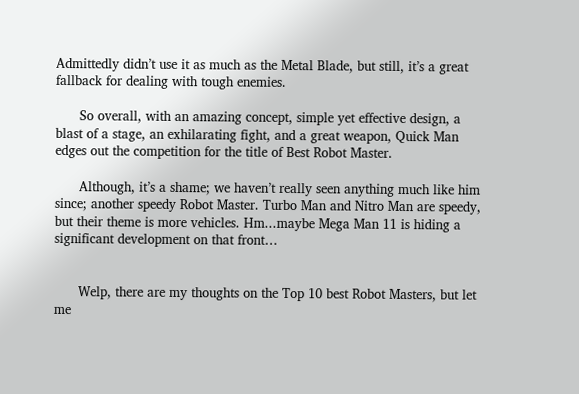Admittedly didn’t use it as much as the Metal Blade, but still, it’s a great fallback for dealing with tough enemies.

      So overall, with an amazing concept, simple yet effective design, a blast of a stage, an exhilarating fight, and a great weapon, Quick Man edges out the competition for the title of Best Robot Master.

      Although, it’s a shame; we haven’t really seen anything much like him since; another speedy Robot Master. Turbo Man and Nitro Man are speedy, but their theme is more vehicles. Hm...maybe Mega Man 11 is hiding a significant development on that front…


      Welp, there are my thoughts on the Top 10 best Robot Masters, but let me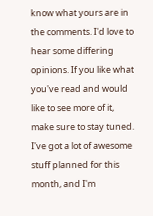know what yours are in the comments. I'd love to hear some differing opinions. If you like what you've read and would like to see more of it, make sure to stay tuned. I've got a lot of awesome stuff planned for this month, and I'm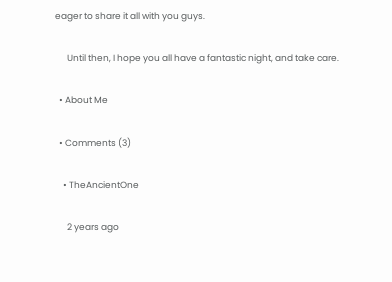eager to share it all with you guys.

      Until then, I hope you all have a fantastic night, and take care.

  • About Me

  • Comments (3)

    • TheAncientOne

      2 years ago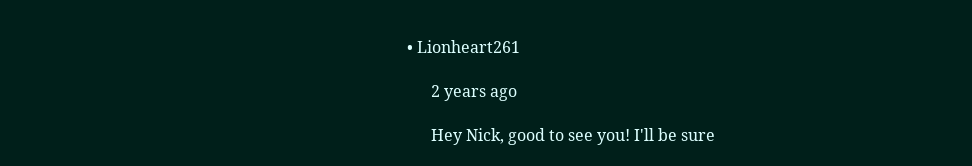• Lionheart261

      2 years ago

      Hey Nick, good to see you! I'll be sure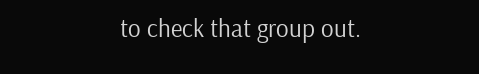to check that group out.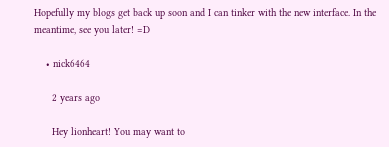Hopefully my blogs get back up soon and I can tinker with the new interface. In the meantime, see you later! =D

    • nick6464

      2 years ago

      Hey lionheart! You may want to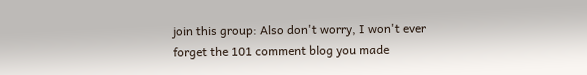join this group: Also don't worry, I won't ever forget the 101 comment blog you made